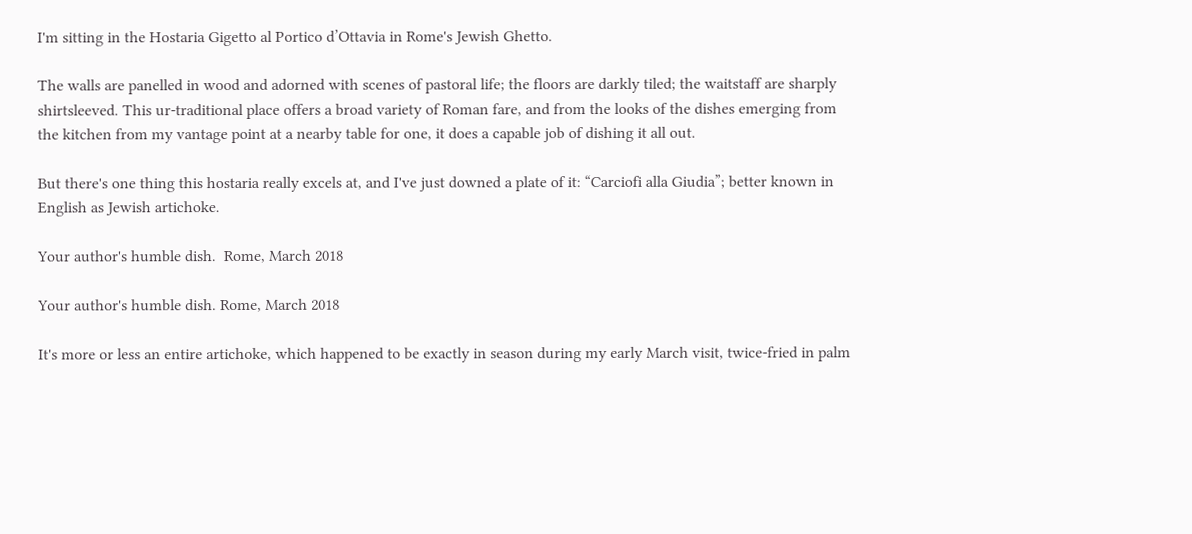I'm sitting in the Hostaria Gigetto al Portico d’Ottavia in Rome's Jewish Ghetto.

The walls are panelled in wood and adorned with scenes of pastoral life; the floors are darkly tiled; the waitstaff are sharply shirtsleeved. This ur-traditional place offers a broad variety of Roman fare, and from the looks of the dishes emerging from the kitchen from my vantage point at a nearby table for one, it does a capable job of dishing it all out.

But there's one thing this hostaria really excels at, and I've just downed a plate of it: “Carciofi alla Giudia”; better known in English as Jewish artichoke.

Your author's humble dish.  Rome, March 2018

Your author's humble dish. Rome, March 2018

It's more or less an entire artichoke, which happened to be exactly in season during my early March visit, twice-fried in palm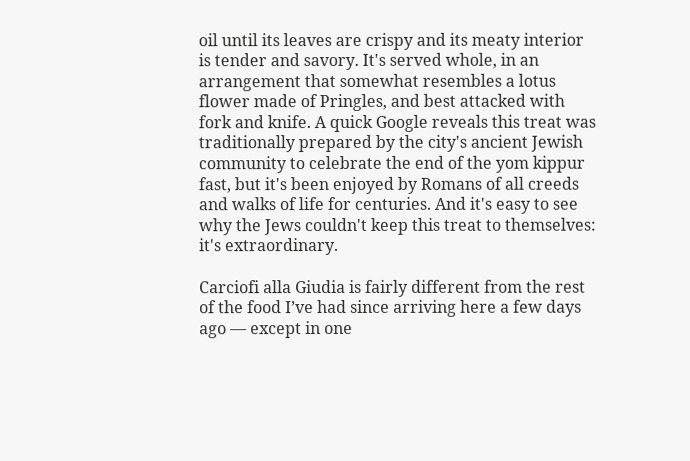oil until its leaves are crispy and its meaty interior is tender and savory. It's served whole, in an arrangement that somewhat resembles a lotus flower made of Pringles, and best attacked with fork and knife. A quick Google reveals this treat was traditionally prepared by the city's ancient Jewish community to celebrate the end of the yom kippur fast, but it's been enjoyed by Romans of all creeds and walks of life for centuries. And it's easy to see why the Jews couldn't keep this treat to themselves: it's extraordinary.

Carciofi alla Giudia is fairly different from the rest of the food I’ve had since arriving here a few days ago — except in one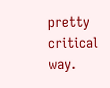pretty critical way.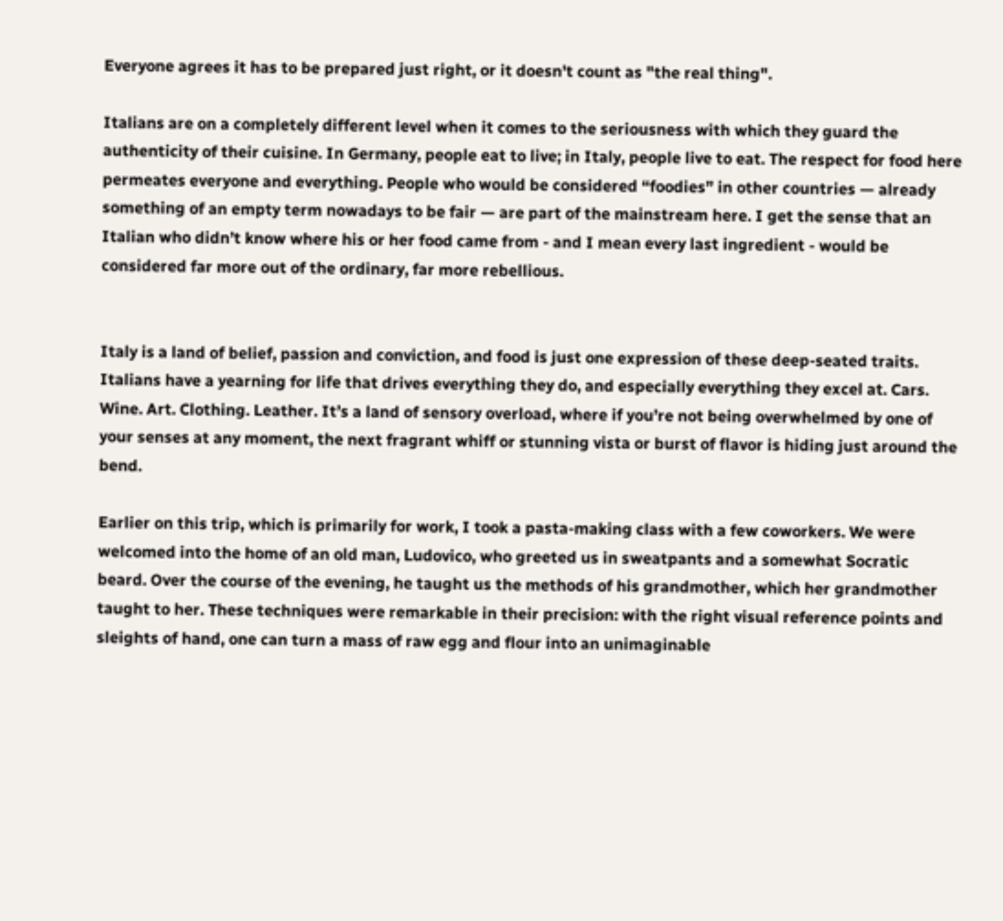Everyone agrees it has to be prepared just right, or it doesn't count as "the real thing".

Italians are on a completely different level when it comes to the seriousness with which they guard the authenticity of their cuisine. In Germany, people eat to live; in Italy, people live to eat. The respect for food here permeates everyone and everything. People who would be considered “foodies” in other countries — already something of an empty term nowadays to be fair — are part of the mainstream here. I get the sense that an Italian who didn’t know where his or her food came from - and I mean every last ingredient - would be considered far more out of the ordinary, far more rebellious.


Italy is a land of belief, passion and conviction, and food is just one expression of these deep-seated traits. Italians have a yearning for life that drives everything they do, and especially everything they excel at. Cars. Wine. Art. Clothing. Leather. It’s a land of sensory overload, where if you’re not being overwhelmed by one of your senses at any moment, the next fragrant whiff or stunning vista or burst of flavor is hiding just around the bend.

Earlier on this trip, which is primarily for work, I took a pasta-making class with a few coworkers. We were welcomed into the home of an old man, Ludovico, who greeted us in sweatpants and a somewhat Socratic beard. Over the course of the evening, he taught us the methods of his grandmother, which her grandmother taught to her. These techniques were remarkable in their precision: with the right visual reference points and sleights of hand, one can turn a mass of raw egg and flour into an unimaginable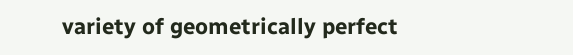variety of geometrically perfect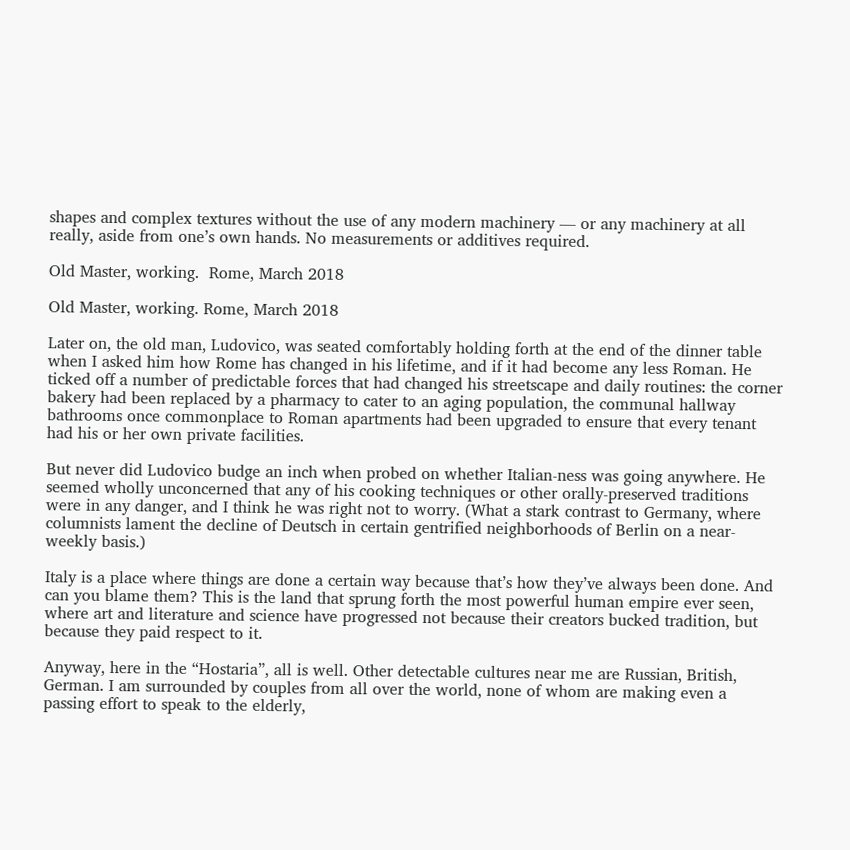shapes and complex textures without the use of any modern machinery — or any machinery at all really, aside from one’s own hands. No measurements or additives required.

Old Master, working.  Rome, March 2018

Old Master, working. Rome, March 2018

Later on, the old man, Ludovico, was seated comfortably holding forth at the end of the dinner table when I asked him how Rome has changed in his lifetime, and if it had become any less Roman. He ticked off a number of predictable forces that had changed his streetscape and daily routines: the corner bakery had been replaced by a pharmacy to cater to an aging population, the communal hallway bathrooms once commonplace to Roman apartments had been upgraded to ensure that every tenant had his or her own private facilities.

But never did Ludovico budge an inch when probed on whether Italian-ness was going anywhere. He seemed wholly unconcerned that any of his cooking techniques or other orally-preserved traditions were in any danger, and I think he was right not to worry. (What a stark contrast to Germany, where columnists lament the decline of Deutsch in certain gentrified neighborhoods of Berlin on a near-weekly basis.)

Italy is a place where things are done a certain way because that’s how they’ve always been done. And can you blame them? This is the land that sprung forth the most powerful human empire ever seen, where art and literature and science have progressed not because their creators bucked tradition, but because they paid respect to it.

Anyway, here in the “Hostaria”, all is well. Other detectable cultures near me are Russian, British, German. I am surrounded by couples from all over the world, none of whom are making even a passing effort to speak to the elderly,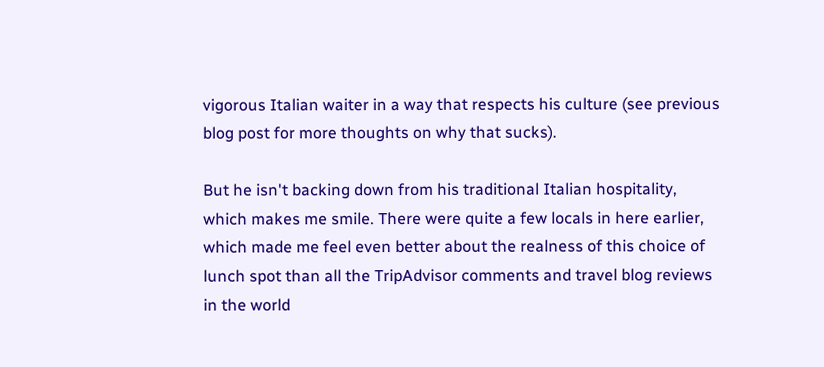vigorous Italian waiter in a way that respects his culture (see previous blog post for more thoughts on why that sucks).

But he isn't backing down from his traditional Italian hospitality, which makes me smile. There were quite a few locals in here earlier, which made me feel even better about the realness of this choice of lunch spot than all the TripAdvisor comments and travel blog reviews in the world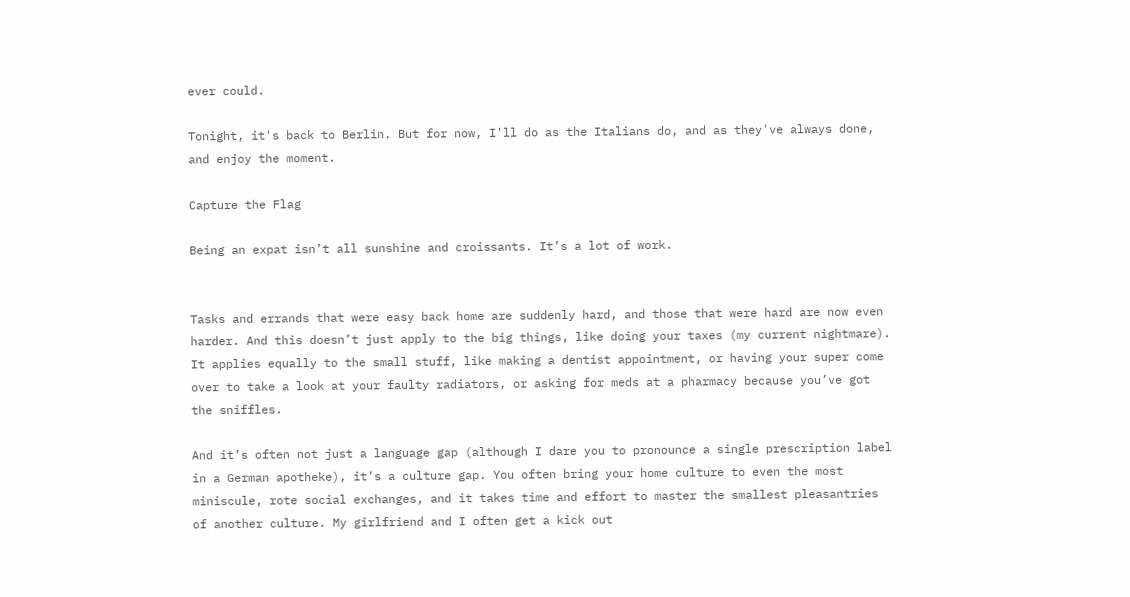ever could.

Tonight, it's back to Berlin. But for now, I'll do as the Italians do, and as they've always done, and enjoy the moment.

Capture the Flag

Being an expat isn’t all sunshine and croissants. It’s a lot of work.


Tasks and errands that were easy back home are suddenly hard, and those that were hard are now even harder. And this doesn’t just apply to the big things, like doing your taxes (my current nightmare). It applies equally to the small stuff, like making a dentist appointment, or having your super come over to take a look at your faulty radiators, or asking for meds at a pharmacy because you’ve got the sniffles.

And it’s often not just a language gap (although I dare you to pronounce a single prescription label in a German apotheke), it’s a culture gap. You often bring your home culture to even the most miniscule, rote social exchanges, and it takes time and effort to master the smallest pleasantries of another culture. My girlfriend and I often get a kick out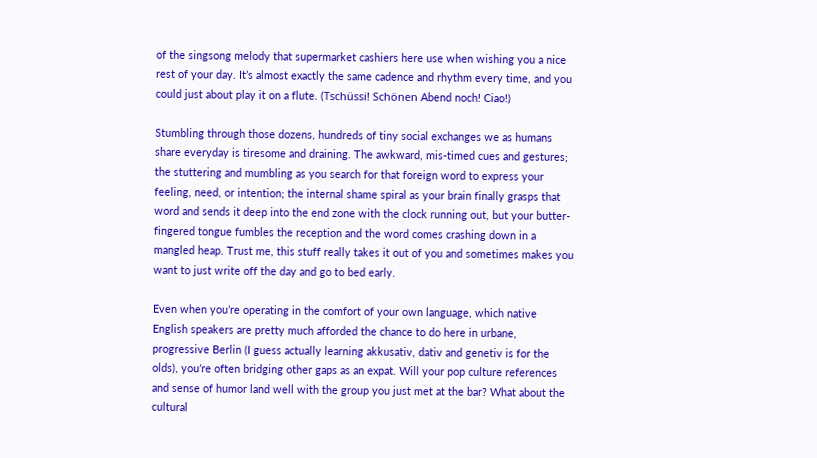of the singsong melody that supermarket cashiers here use when wishing you a nice rest of your day. It’s almost exactly the same cadence and rhythm every time, and you could just about play it on a flute. (Tschüssi! Schönen Abend noch! Ciao!)

Stumbling through those dozens, hundreds of tiny social exchanges we as humans share everyday is tiresome and draining. The awkward, mis-timed cues and gestures; the stuttering and mumbling as you search for that foreign word to express your feeling, need, or intention; the internal shame spiral as your brain finally grasps that word and sends it deep into the end zone with the clock running out, but your butter-fingered tongue fumbles the reception and the word comes crashing down in a mangled heap. Trust me, this stuff really takes it out of you and sometimes makes you want to just write off the day and go to bed early.

Even when you’re operating in the comfort of your own language, which native English speakers are pretty much afforded the chance to do here in urbane, progressive Berlin (I guess actually learning akkusativ, dativ and genetiv is for the olds), you’re often bridging other gaps as an expat. Will your pop culture references and sense of humor land well with the group you just met at the bar? What about the cultural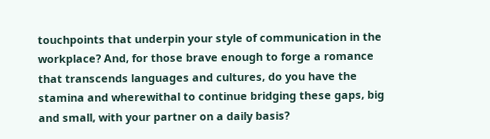touchpoints that underpin your style of communication in the workplace? And, for those brave enough to forge a romance that transcends languages and cultures, do you have the stamina and wherewithal to continue bridging these gaps, big and small, with your partner on a daily basis?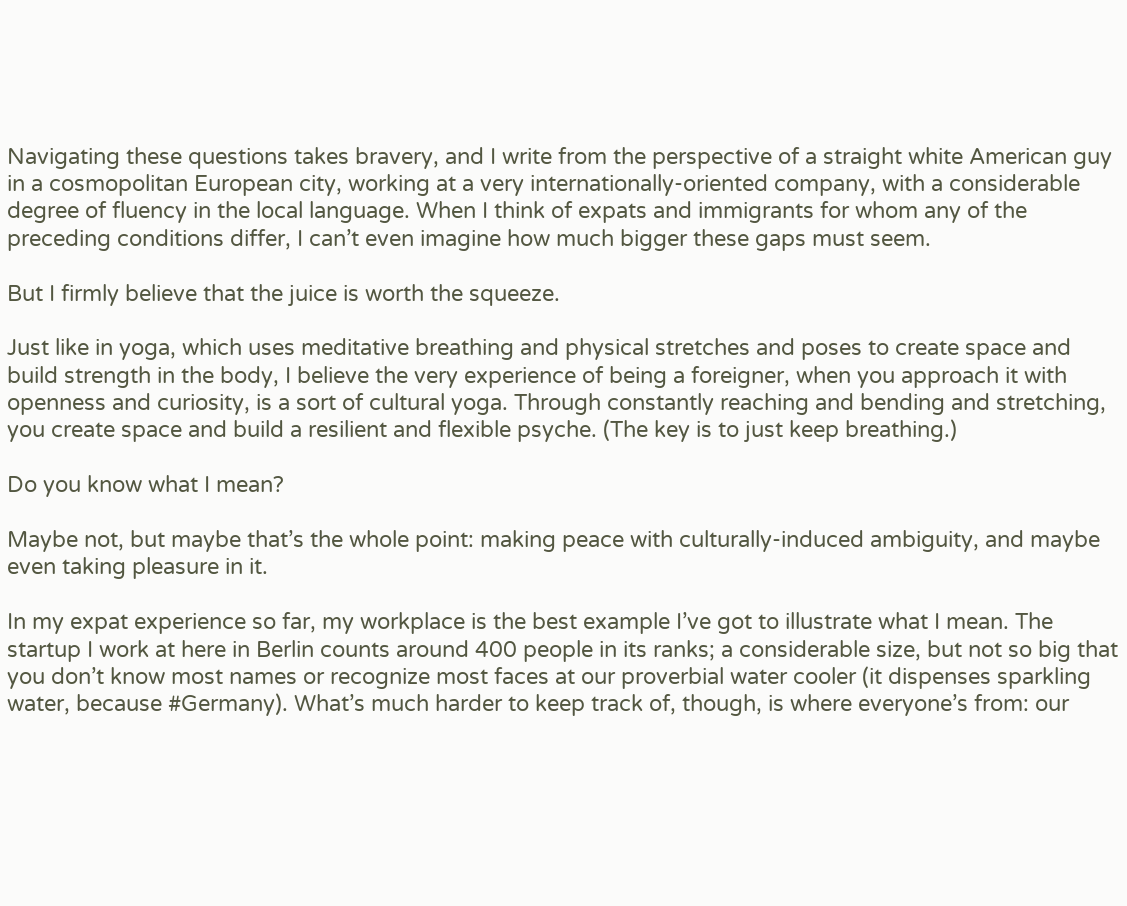Navigating these questions takes bravery, and I write from the perspective of a straight white American guy in a cosmopolitan European city, working at a very internationally-oriented company, with a considerable degree of fluency in the local language. When I think of expats and immigrants for whom any of the preceding conditions differ, I can’t even imagine how much bigger these gaps must seem.

But I firmly believe that the juice is worth the squeeze.

Just like in yoga, which uses meditative breathing and physical stretches and poses to create space and build strength in the body, I believe the very experience of being a foreigner, when you approach it with openness and curiosity, is a sort of cultural yoga. Through constantly reaching and bending and stretching, you create space and build a resilient and flexible psyche. (The key is to just keep breathing.)

Do you know what I mean?

Maybe not, but maybe that’s the whole point: making peace with culturally-induced ambiguity, and maybe even taking pleasure in it.

In my expat experience so far, my workplace is the best example I’ve got to illustrate what I mean. The startup I work at here in Berlin counts around 400 people in its ranks; a considerable size, but not so big that you don’t know most names or recognize most faces at our proverbial water cooler (it dispenses sparkling water, because #Germany). What’s much harder to keep track of, though, is where everyone’s from: our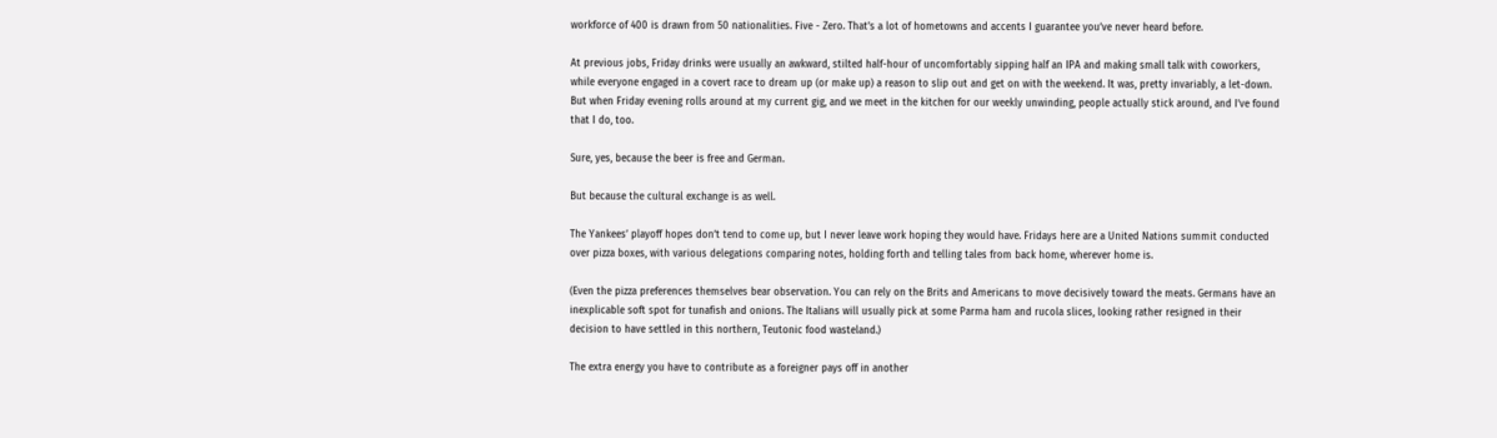workforce of 400 is drawn from 50 nationalities. Five - Zero. That’s a lot of hometowns and accents I guarantee you’ve never heard before.

At previous jobs, Friday drinks were usually an awkward, stilted half-hour of uncomfortably sipping half an IPA and making small talk with coworkers, while everyone engaged in a covert race to dream up (or make up) a reason to slip out and get on with the weekend. It was, pretty invariably, a let-down. But when Friday evening rolls around at my current gig, and we meet in the kitchen for our weekly unwinding, people actually stick around, and I’ve found that I do, too.

Sure, yes, because the beer is free and German.

But because the cultural exchange is as well.

The Yankees’ playoff hopes don’t tend to come up, but I never leave work hoping they would have. Fridays here are a United Nations summit conducted over pizza boxes, with various delegations comparing notes, holding forth and telling tales from back home, wherever home is.

(Even the pizza preferences themselves bear observation. You can rely on the Brits and Americans to move decisively toward the meats. Germans have an inexplicable soft spot for tunafish and onions. The Italians will usually pick at some Parma ham and rucola slices, looking rather resigned in their decision to have settled in this northern, Teutonic food wasteland.)

The extra energy you have to contribute as a foreigner pays off in another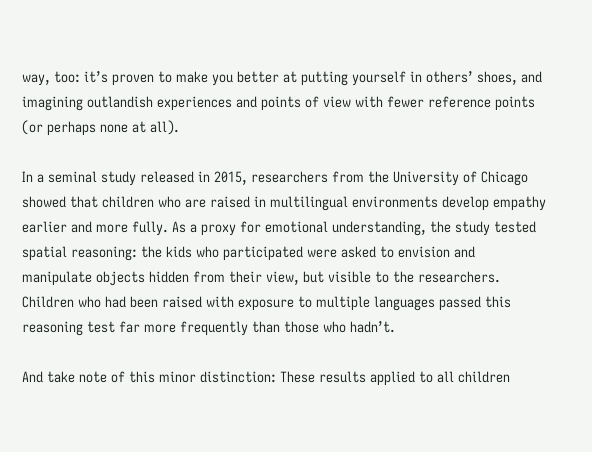way, too: it’s proven to make you better at putting yourself in others’ shoes, and imagining outlandish experiences and points of view with fewer reference points (or perhaps none at all).

In a seminal study released in 2015, researchers from the University of Chicago showed that children who are raised in multilingual environments develop empathy earlier and more fully. As a proxy for emotional understanding, the study tested spatial reasoning: the kids who participated were asked to envision and manipulate objects hidden from their view, but visible to the researchers. Children who had been raised with exposure to multiple languages passed this reasoning test far more frequently than those who hadn’t.

And take note of this minor distinction: These results applied to all children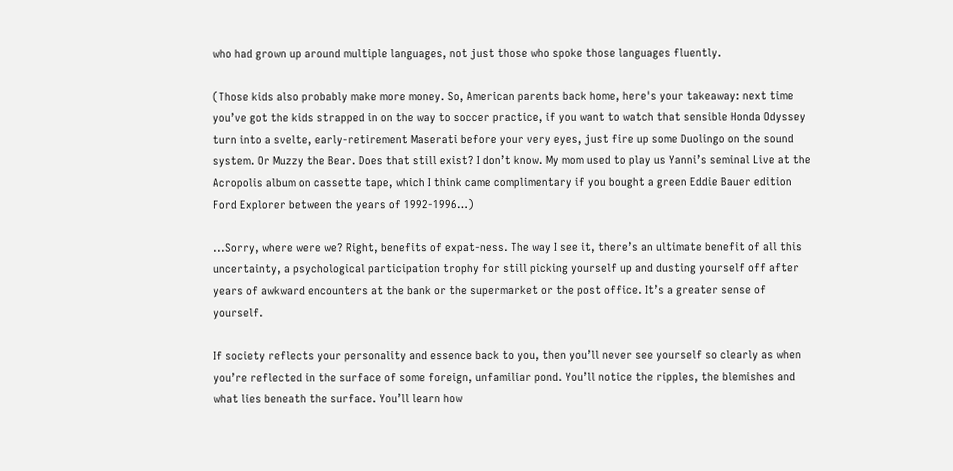who had grown up around multiple languages, not just those who spoke those languages fluently.

(Those kids also probably make more money. So, American parents back home, here's your takeaway: next time you’ve got the kids strapped in on the way to soccer practice, if you want to watch that sensible Honda Odyssey turn into a svelte, early-retirement Maserati before your very eyes, just fire up some Duolingo on the sound system. Or Muzzy the Bear. Does that still exist? I don’t know. My mom used to play us Yanni’s seminal Live at the Acropolis album on cassette tape, which I think came complimentary if you bought a green Eddie Bauer edition Ford Explorer between the years of 1992-1996…)

...Sorry, where were we? Right, benefits of expat-ness. The way I see it, there’s an ultimate benefit of all this uncertainty, a psychological participation trophy for still picking yourself up and dusting yourself off after years of awkward encounters at the bank or the supermarket or the post office. It’s a greater sense of yourself.

If society reflects your personality and essence back to you, then you’ll never see yourself so clearly as when you’re reflected in the surface of some foreign, unfamiliar pond. You’ll notice the ripples, the blemishes and what lies beneath the surface. You’ll learn how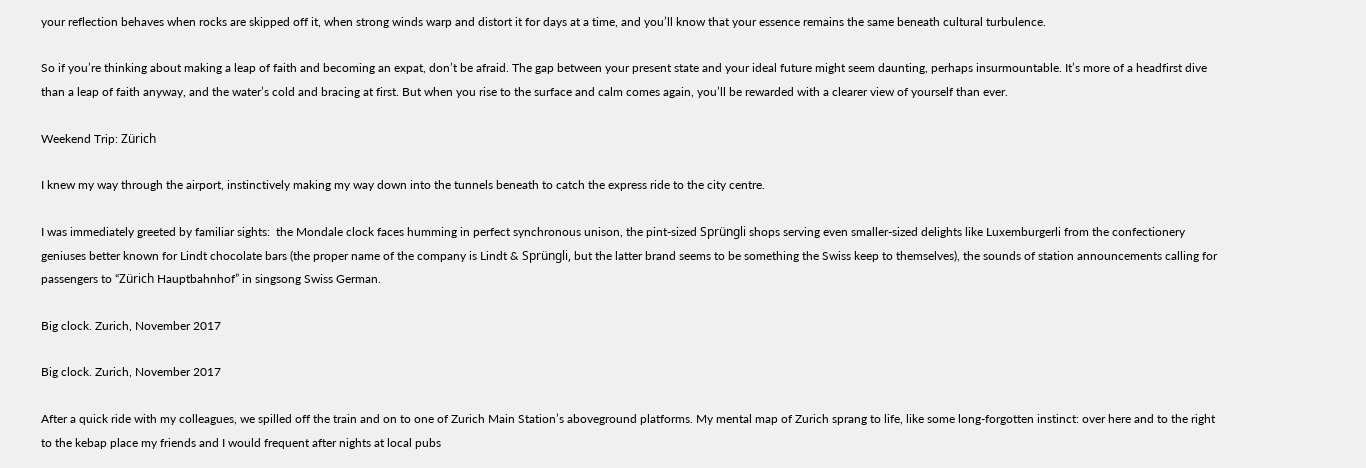your reflection behaves when rocks are skipped off it, when strong winds warp and distort it for days at a time, and you’ll know that your essence remains the same beneath cultural turbulence.

So if you’re thinking about making a leap of faith and becoming an expat, don’t be afraid. The gap between your present state and your ideal future might seem daunting, perhaps insurmountable. It’s more of a headfirst dive than a leap of faith anyway, and the water’s cold and bracing at first. But when you rise to the surface and calm comes again, you’ll be rewarded with a clearer view of yourself than ever.

Weekend Trip: Zürich

I knew my way through the airport, instinctively making my way down into the tunnels beneath to catch the express ride to the city centre.

I was immediately greeted by familiar sights:  the Mondale clock faces humming in perfect synchronous unison, the pint-sized Sprüngli shops serving even smaller-sized delights like Luxemburgerli from the confectionery geniuses better known for Lindt chocolate bars (the proper name of the company is Lindt & Sprüngli, but the latter brand seems to be something the Swiss keep to themselves), the sounds of station announcements calling for passengers to “Zürich Hauptbahnhof” in singsong Swiss German.

Big clock. Zurich, November 2017

Big clock. Zurich, November 2017

After a quick ride with my colleagues, we spilled off the train and on to one of Zurich Main Station’s aboveground platforms. My mental map of Zurich sprang to life, like some long-forgotten instinct: over here and to the right to the kebap place my friends and I would frequent after nights at local pubs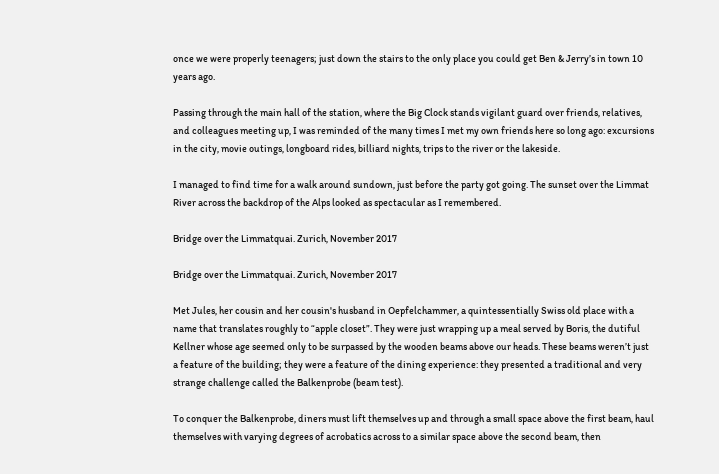once we were properly teenagers; just down the stairs to the only place you could get Ben & Jerry’s in town 10 years ago.

Passing through the main hall of the station, where the Big Clock stands vigilant guard over friends, relatives, and colleagues meeting up, I was reminded of the many times I met my own friends here so long ago: excursions in the city, movie outings, longboard rides, billiard nights, trips to the river or the lakeside.

I managed to find time for a walk around sundown, just before the party got going. The sunset over the Limmat River across the backdrop of the Alps looked as spectacular as I remembered.

Bridge over the Limmatquai. Zurich, November 2017

Bridge over the Limmatquai. Zurich, November 2017

Met Jules, her cousin and her cousin's husband in Oepfelchammer, a quintessentially Swiss old place with a name that translates roughly to “apple closet”. They were just wrapping up a meal served by Boris, the dutiful Kellner whose age seemed only to be surpassed by the wooden beams above our heads. These beams weren’t just a feature of the building; they were a feature of the dining experience: they presented a traditional and very strange challenge called the Balkenprobe (beam test).

To conquer the Balkenprobe, diners must lift themselves up and through a small space above the first beam, haul themselves with varying degrees of acrobatics across to a similar space above the second beam, then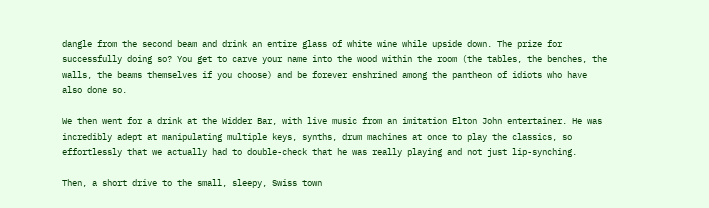dangle from the second beam and drink an entire glass of white wine while upside down. The prize for successfully doing so? You get to carve your name into the wood within the room (the tables, the benches, the walls, the beams themselves if you choose) and be forever enshrined among the pantheon of idiots who have also done so.

We then went for a drink at the Widder Bar, with live music from an imitation Elton John entertainer. He was incredibly adept at manipulating multiple keys, synths, drum machines at once to play the classics, so effortlessly that we actually had to double-check that he was really playing and not just lip-synching.

Then, a short drive to the small, sleepy, Swiss town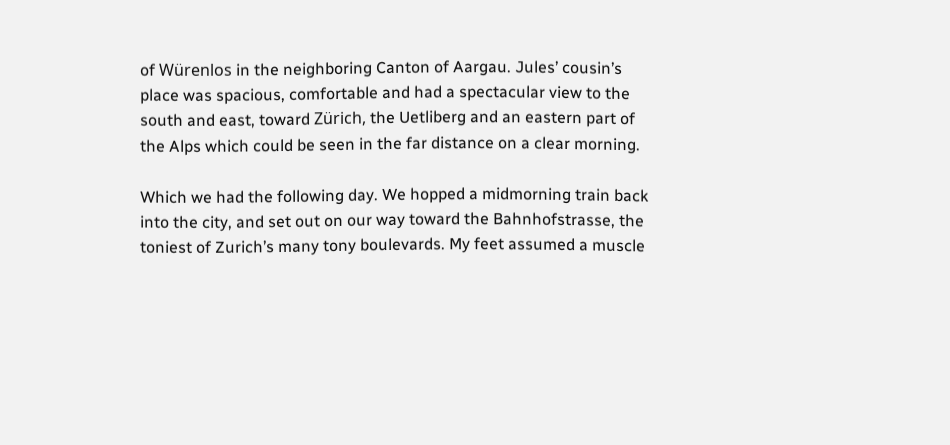of Würenlos in the neighboring Canton of Aargau. Jules’ cousin’s place was spacious, comfortable and had a spectacular view to the south and east, toward Zürich, the Uetliberg and an eastern part of the Alps which could be seen in the far distance on a clear morning.

Which we had the following day. We hopped a midmorning train back into the city, and set out on our way toward the Bahnhofstrasse, the toniest of Zurich’s many tony boulevards. My feet assumed a muscle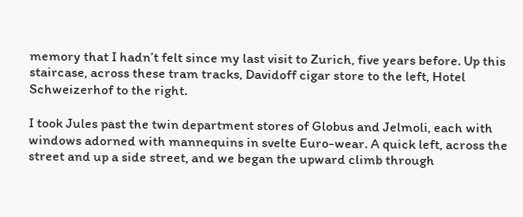memory that I hadn’t felt since my last visit to Zurich, five years before. Up this staircase, across these tram tracks, Davidoff cigar store to the left, Hotel Schweizerhof to the right.

I took Jules past the twin department stores of Globus and Jelmoli, each with windows adorned with mannequins in svelte Euro-wear. A quick left, across the street and up a side street, and we began the upward climb through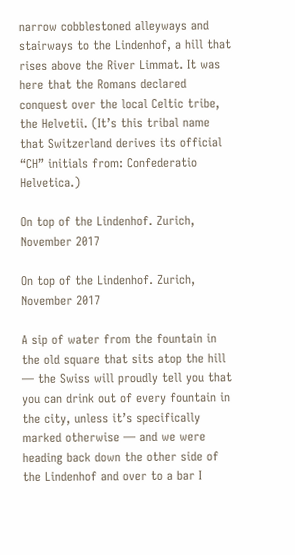narrow cobblestoned alleyways and stairways to the Lindenhof, a hill that rises above the River Limmat. It was here that the Romans declared conquest over the local Celtic tribe, the Helvetii. (It’s this tribal name that Switzerland derives its official “CH” initials from: Confederatio Helvetica.)

On top of the Lindenhof. Zurich, November 2017

On top of the Lindenhof. Zurich, November 2017

A sip of water from the fountain in the old square that sits atop the hill — the Swiss will proudly tell you that you can drink out of every fountain in the city, unless it’s specifically marked otherwise — and we were heading back down the other side of the Lindenhof and over to a bar I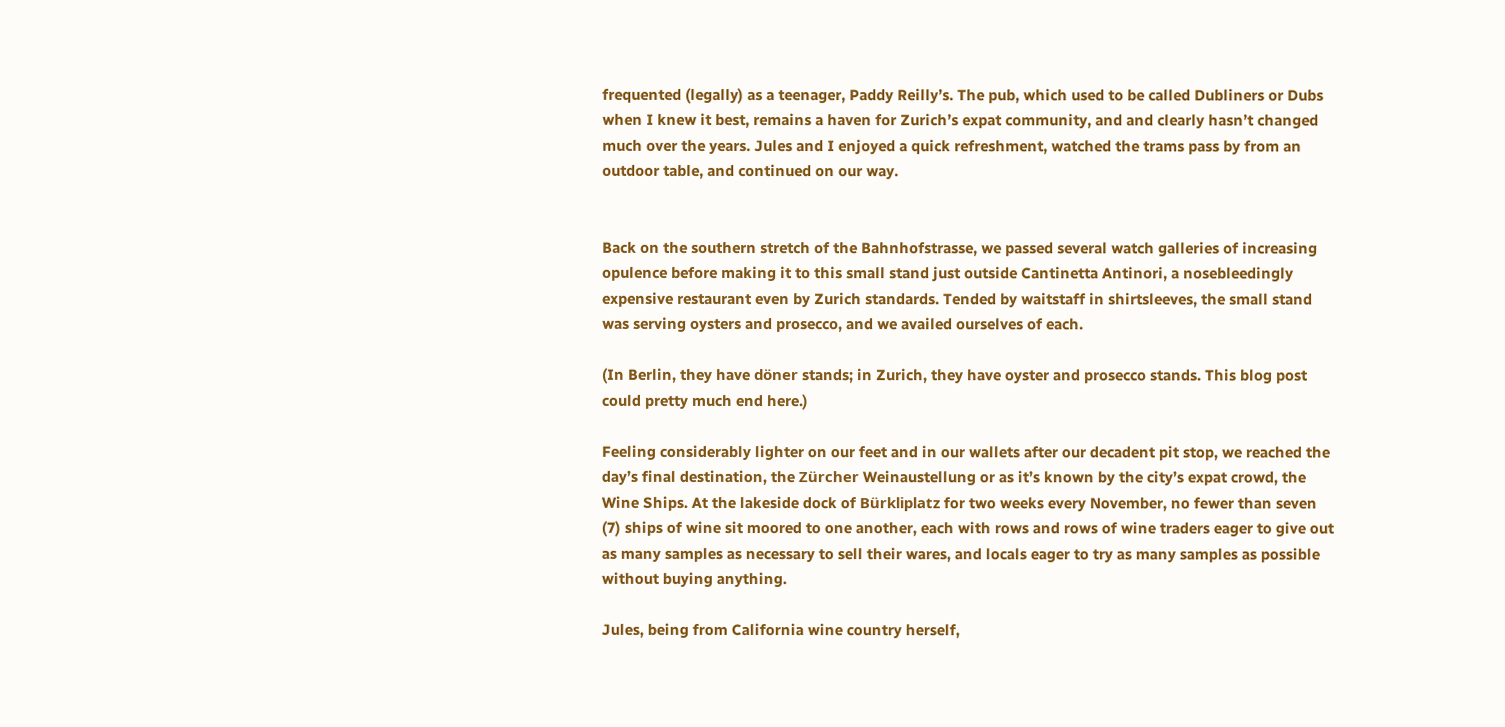frequented (legally) as a teenager, Paddy Reilly’s. The pub, which used to be called Dubliners or Dubs when I knew it best, remains a haven for Zurich’s expat community, and and clearly hasn’t changed much over the years. Jules and I enjoyed a quick refreshment, watched the trams pass by from an outdoor table, and continued on our way.


Back on the southern stretch of the Bahnhofstrasse, we passed several watch galleries of increasing opulence before making it to this small stand just outside Cantinetta Antinori, a nosebleedingly expensive restaurant even by Zurich standards. Tended by waitstaff in shirtsleeves, the small stand was serving oysters and prosecco, and we availed ourselves of each.

(In Berlin, they have döner stands; in Zurich, they have oyster and prosecco stands. This blog post could pretty much end here.)

Feeling considerably lighter on our feet and in our wallets after our decadent pit stop, we reached the day’s final destination, the Zürcher Weinaustellung or as it’s known by the city’s expat crowd, the Wine Ships. At the lakeside dock of Bürkliplatz for two weeks every November, no fewer than seven (7) ships of wine sit moored to one another, each with rows and rows of wine traders eager to give out as many samples as necessary to sell their wares, and locals eager to try as many samples as possible without buying anything.

Jules, being from California wine country herself,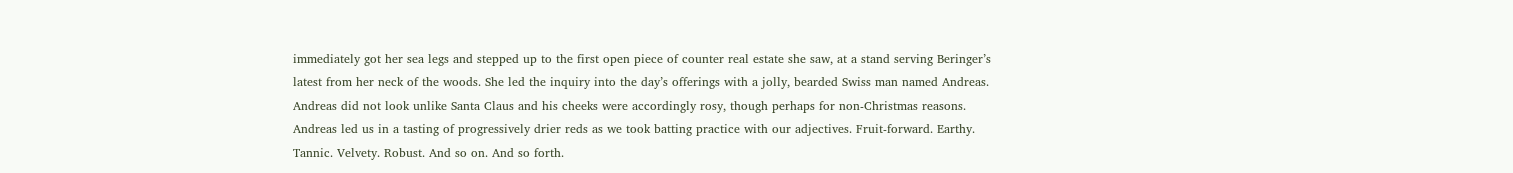immediately got her sea legs and stepped up to the first open piece of counter real estate she saw, at a stand serving Beringer’s latest from her neck of the woods. She led the inquiry into the day’s offerings with a jolly, bearded Swiss man named Andreas. Andreas did not look unlike Santa Claus and his cheeks were accordingly rosy, though perhaps for non-Christmas reasons. Andreas led us in a tasting of progressively drier reds as we took batting practice with our adjectives. Fruit-forward. Earthy. Tannic. Velvety. Robust. And so on. And so forth.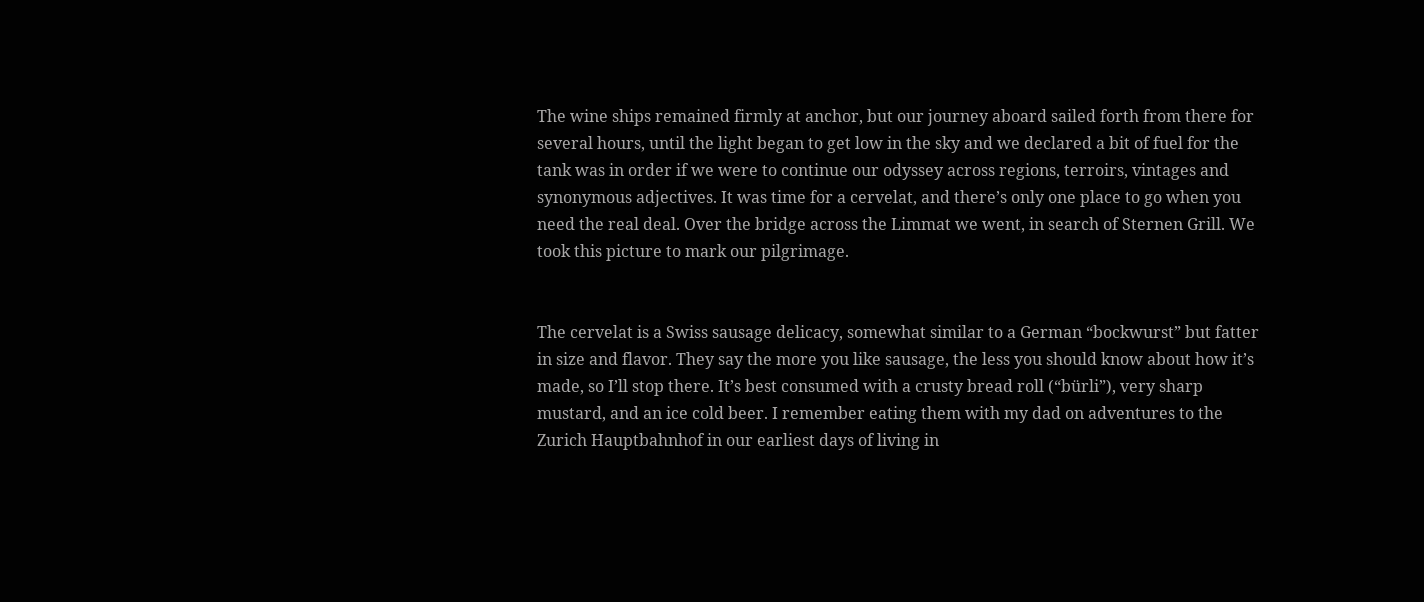The wine ships remained firmly at anchor, but our journey aboard sailed forth from there for several hours, until the light began to get low in the sky and we declared a bit of fuel for the tank was in order if we were to continue our odyssey across regions, terroirs, vintages and synonymous adjectives. It was time for a cervelat, and there’s only one place to go when you need the real deal. Over the bridge across the Limmat we went, in search of Sternen Grill. We took this picture to mark our pilgrimage.


The cervelat is a Swiss sausage delicacy, somewhat similar to a German “bockwurst” but fatter in size and flavor. They say the more you like sausage, the less you should know about how it’s made, so I’ll stop there. It’s best consumed with a crusty bread roll (“bürli”), very sharp mustard, and an ice cold beer. I remember eating them with my dad on adventures to the Zurich Hauptbahnhof in our earliest days of living in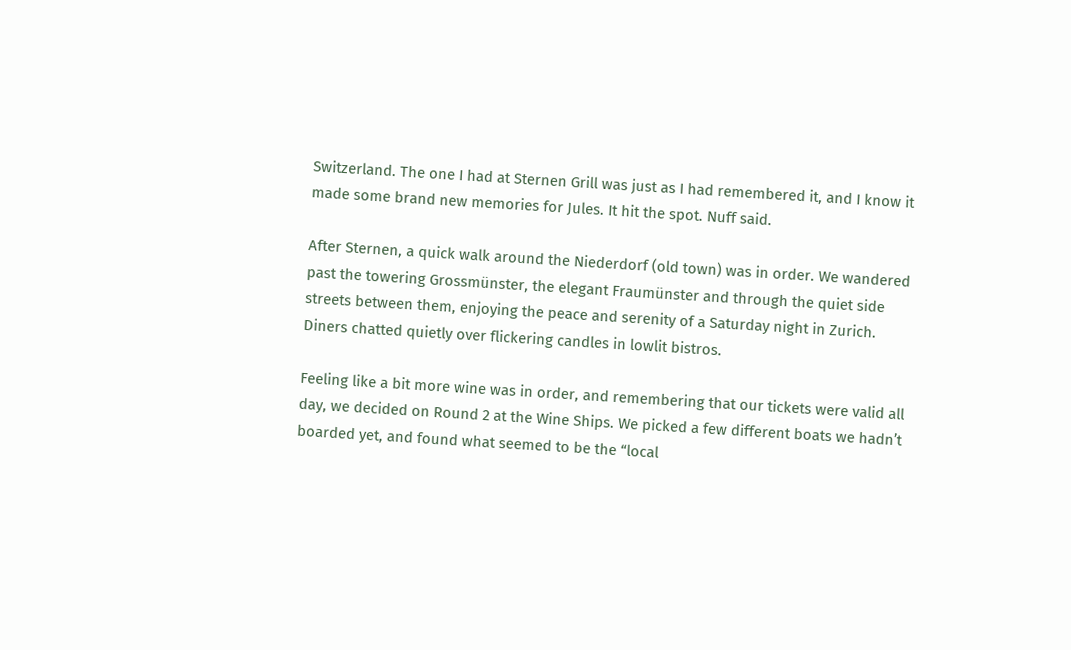Switzerland. The one I had at Sternen Grill was just as I had remembered it, and I know it made some brand new memories for Jules. It hit the spot. Nuff said.

After Sternen, a quick walk around the Niederdorf (old town) was in order. We wandered past the towering Grossmünster, the elegant Fraumünster and through the quiet side streets between them, enjoying the peace and serenity of a Saturday night in Zurich. Diners chatted quietly over flickering candles in lowlit bistros.

Feeling like a bit more wine was in order, and remembering that our tickets were valid all day, we decided on Round 2 at the Wine Ships. We picked a few different boats we hadn’t boarded yet, and found what seemed to be the “local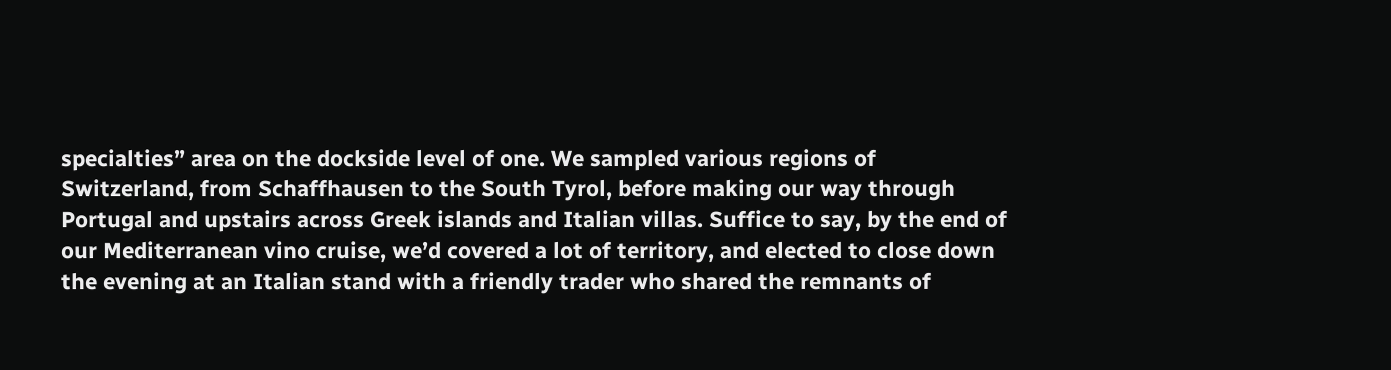specialties” area on the dockside level of one. We sampled various regions of Switzerland, from Schaffhausen to the South Tyrol, before making our way through Portugal and upstairs across Greek islands and Italian villas. Suffice to say, by the end of our Mediterranean vino cruise, we’d covered a lot of territory, and elected to close down the evening at an Italian stand with a friendly trader who shared the remnants of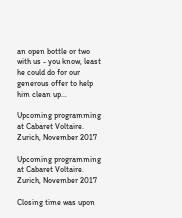an open bottle or two with us - you know, least he could do for our generous offer to help him clean up...

Upcoming programming at Cabaret Voltaire. Zurich, November 2017

Upcoming programming at Cabaret Voltaire. Zurich, November 2017

Closing time was upon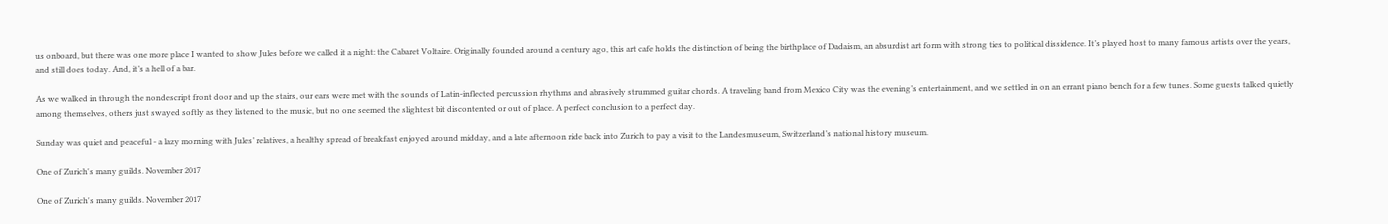us onboard, but there was one more place I wanted to show Jules before we called it a night: the Cabaret Voltaire. Originally founded around a century ago, this art cafe holds the distinction of being the birthplace of Dadaism, an absurdist art form with strong ties to political dissidence. It’s played host to many famous artists over the years, and still does today. And, it’s a hell of a bar.

As we walked in through the nondescript front door and up the stairs, our ears were met with the sounds of Latin-inflected percussion rhythms and abrasively strummed guitar chords. A traveling band from Mexico City was the evening’s entertainment, and we settled in on an errant piano bench for a few tunes. Some guests talked quietly among themselves, others just swayed softly as they listened to the music, but no one seemed the slightest bit discontented or out of place. A perfect conclusion to a perfect day.

Sunday was quiet and peaceful - a lazy morning with Jules’ relatives, a healthy spread of breakfast enjoyed around midday, and a late afternoon ride back into Zurich to pay a visit to the Landesmuseum, Switzerland’s national history museum.

One of Zurich's many guilds. November 2017

One of Zurich's many guilds. November 2017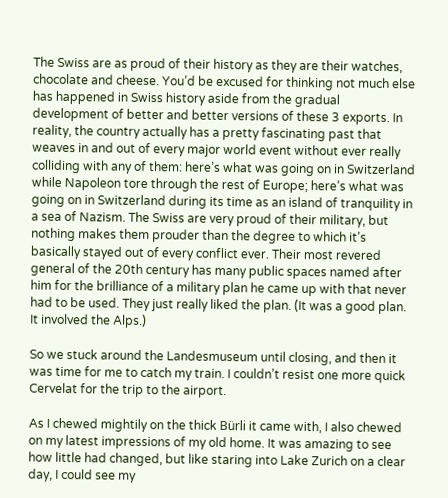The Swiss are as proud of their history as they are their watches, chocolate and cheese. You’d be excused for thinking not much else has happened in Swiss history aside from the gradual development of better and better versions of these 3 exports. In reality, the country actually has a pretty fascinating past that weaves in and out of every major world event without ever really colliding with any of them: here’s what was going on in Switzerland while Napoleon tore through the rest of Europe; here’s what was going on in Switzerland during its time as an island of tranquility in a sea of Nazism. The Swiss are very proud of their military, but nothing makes them prouder than the degree to which it’s basically stayed out of every conflict ever. Their most revered general of the 20th century has many public spaces named after him for the brilliance of a military plan he came up with that never had to be used. They just really liked the plan. (It was a good plan. It involved the Alps.)

So we stuck around the Landesmuseum until closing, and then it was time for me to catch my train. I couldn’t resist one more quick Cervelat for the trip to the airport.

As I chewed mightily on the thick Bürli it came with, I also chewed on my latest impressions of my old home. It was amazing to see how little had changed, but like staring into Lake Zurich on a clear day, I could see my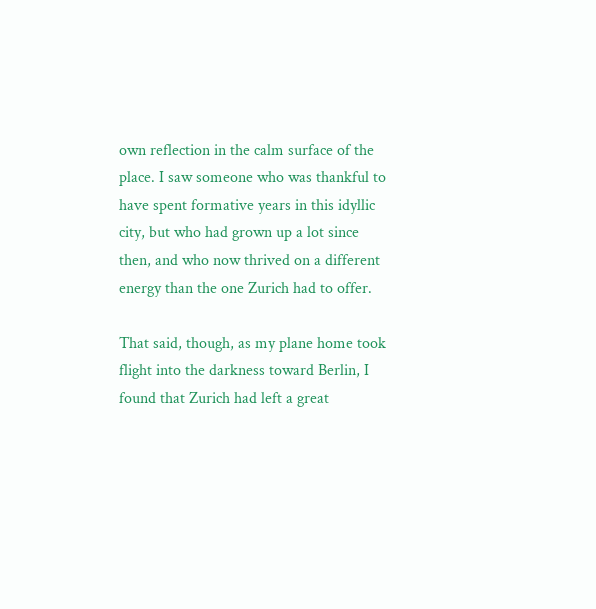own reflection in the calm surface of the place. I saw someone who was thankful to have spent formative years in this idyllic city, but who had grown up a lot since then, and who now thrived on a different energy than the one Zurich had to offer.

That said, though, as my plane home took flight into the darkness toward Berlin, I found that Zurich had left a great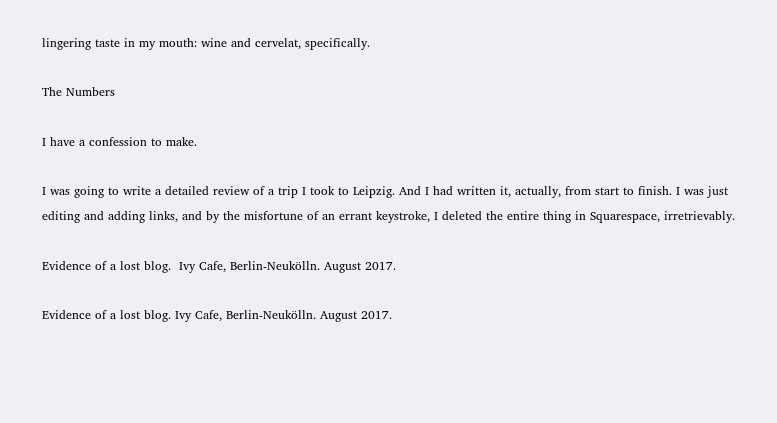lingering taste in my mouth: wine and cervelat, specifically.

The Numbers

I have a confession to make.

I was going to write a detailed review of a trip I took to Leipzig. And I had written it, actually, from start to finish. I was just editing and adding links, and by the misfortune of an errant keystroke, I deleted the entire thing in Squarespace, irretrievably.

Evidence of a lost blog.  Ivy Cafe, Berlin-Neukölln. August 2017.

Evidence of a lost blog. Ivy Cafe, Berlin-Neukölln. August 2017.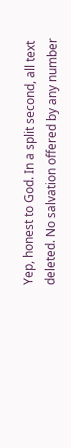Yep, honest to God. In a split second, all text deleted. No salvation offered by any number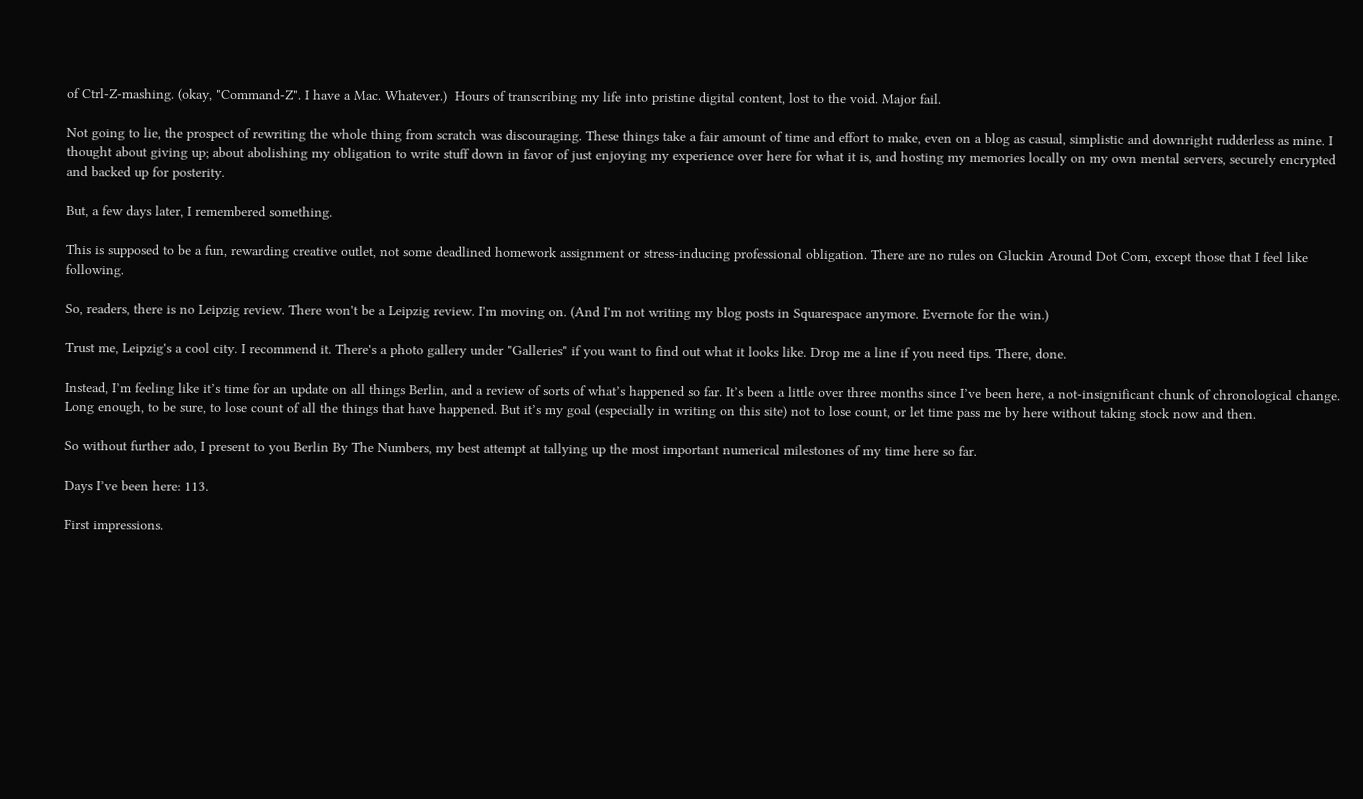of Ctrl-Z-mashing. (okay, "Command-Z". I have a Mac. Whatever.)  Hours of transcribing my life into pristine digital content, lost to the void. Major fail.

Not going to lie, the prospect of rewriting the whole thing from scratch was discouraging. These things take a fair amount of time and effort to make, even on a blog as casual, simplistic and downright rudderless as mine. I thought about giving up; about abolishing my obligation to write stuff down in favor of just enjoying my experience over here for what it is, and hosting my memories locally on my own mental servers, securely encrypted and backed up for posterity.

But, a few days later, I remembered something.

This is supposed to be a fun, rewarding creative outlet, not some deadlined homework assignment or stress-inducing professional obligation. There are no rules on Gluckin Around Dot Com, except those that I feel like following.

So, readers, there is no Leipzig review. There won't be a Leipzig review. I'm moving on. (And I'm not writing my blog posts in Squarespace anymore. Evernote for the win.)

Trust me, Leipzig's a cool city. I recommend it. There's a photo gallery under "Galleries" if you want to find out what it looks like. Drop me a line if you need tips. There, done.

Instead, I’m feeling like it’s time for an update on all things Berlin, and a review of sorts of what’s happened so far. It’s been a little over three months since I’ve been here, a not-insignificant chunk of chronological change. Long enough, to be sure, to lose count of all the things that have happened. But it’s my goal (especially in writing on this site) not to lose count, or let time pass me by here without taking stock now and then.

So without further ado, I present to you Berlin By The Numbers, my best attempt at tallying up the most important numerical milestones of my time here so far.

Days I’ve been here: 113.

First impressions.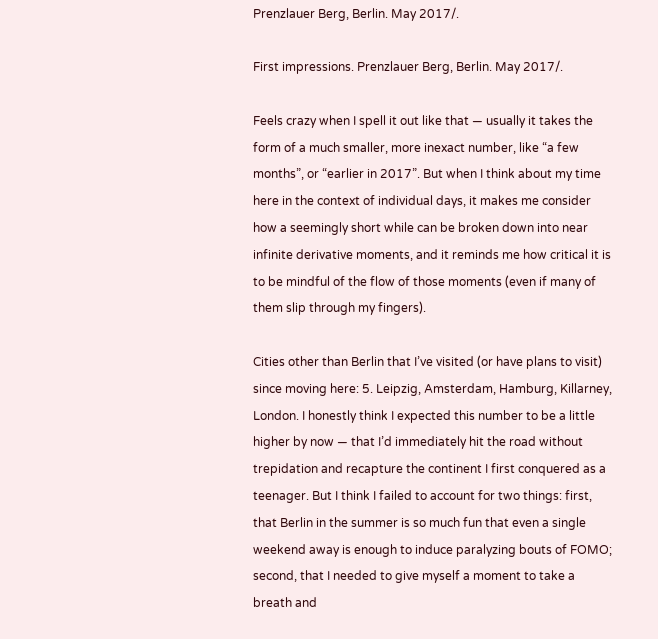Prenzlauer Berg, Berlin. May 2017/.

First impressions. Prenzlauer Berg, Berlin. May 2017/.

Feels crazy when I spell it out like that — usually it takes the form of a much smaller, more inexact number, like “a few months”, or “earlier in 2017”. But when I think about my time here in the context of individual days, it makes me consider how a seemingly short while can be broken down into near infinite derivative moments, and it reminds me how critical it is to be mindful of the flow of those moments (even if many of them slip through my fingers).

Cities other than Berlin that I’ve visited (or have plans to visit) since moving here: 5. Leipzig, Amsterdam, Hamburg, Killarney, London. I honestly think I expected this number to be a little higher by now — that I’d immediately hit the road without trepidation and recapture the continent I first conquered as a teenager. But I think I failed to account for two things: first, that Berlin in the summer is so much fun that even a single weekend away is enough to induce paralyzing bouts of FOMO; second, that I needed to give myself a moment to take a breath and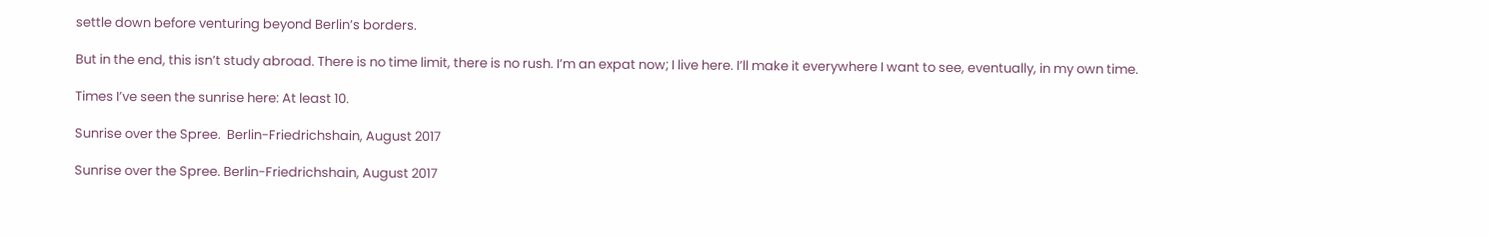settle down before venturing beyond Berlin’s borders.

But in the end, this isn’t study abroad. There is no time limit, there is no rush. I’m an expat now; I live here. I’ll make it everywhere I want to see, eventually, in my own time.

Times I’ve seen the sunrise here: At least 10.

Sunrise over the Spree.  Berlin-Friedrichshain, August 2017

Sunrise over the Spree. Berlin-Friedrichshain, August 2017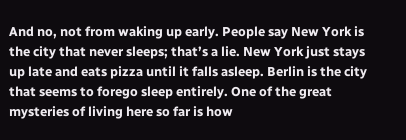And no, not from waking up early. People say New York is the city that never sleeps; that’s a lie. New York just stays up late and eats pizza until it falls asleep. Berlin is the city that seems to forego sleep entirely. One of the great mysteries of living here so far is how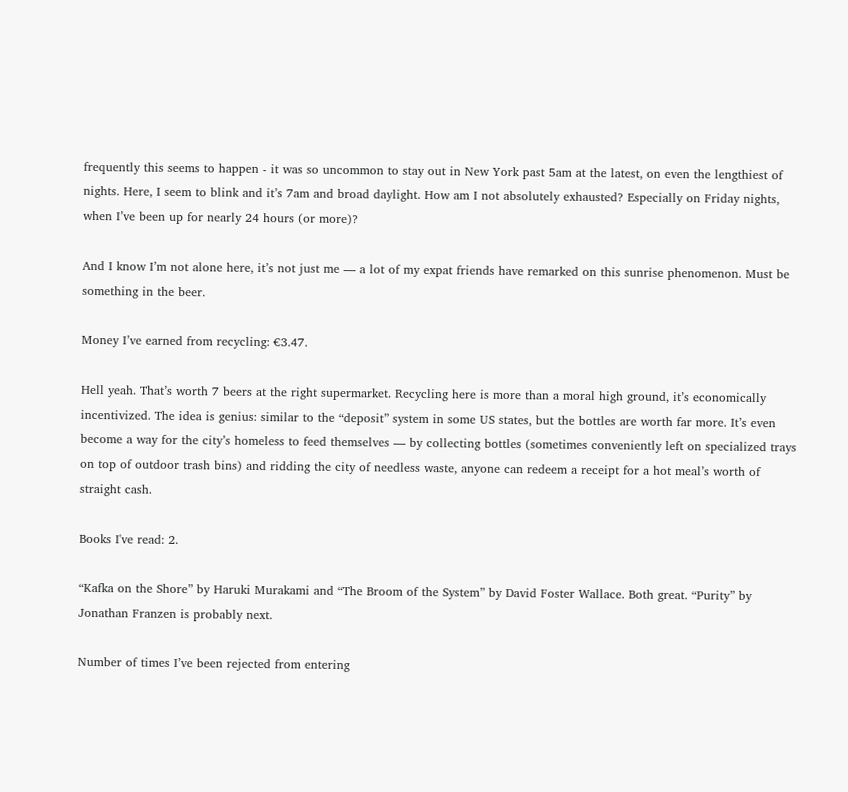frequently this seems to happen - it was so uncommon to stay out in New York past 5am at the latest, on even the lengthiest of nights. Here, I seem to blink and it’s 7am and broad daylight. How am I not absolutely exhausted? Especially on Friday nights, when I’ve been up for nearly 24 hours (or more)?

And I know I’m not alone here, it’s not just me — a lot of my expat friends have remarked on this sunrise phenomenon. Must be something in the beer.

Money I’ve earned from recycling: €3.47.

Hell yeah. That’s worth 7 beers at the right supermarket. Recycling here is more than a moral high ground, it’s economically incentivized. The idea is genius: similar to the “deposit” system in some US states, but the bottles are worth far more. It’s even become a way for the city’s homeless to feed themselves — by collecting bottles (sometimes conveniently left on specialized trays on top of outdoor trash bins) and ridding the city of needless waste, anyone can redeem a receipt for a hot meal’s worth of straight cash.

Books I've read: 2.

“Kafka on the Shore” by Haruki Murakami and “The Broom of the System” by David Foster Wallace. Both great. “Purity” by Jonathan Franzen is probably next.

Number of times I’ve been rejected from entering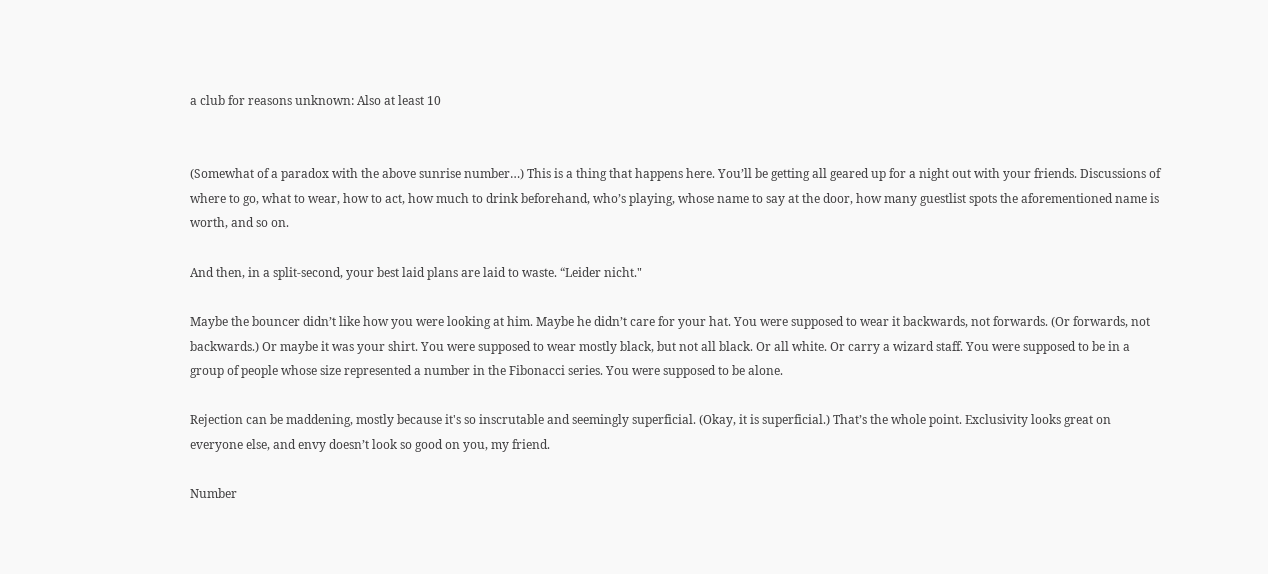a club for reasons unknown: Also at least 10


(Somewhat of a paradox with the above sunrise number…) This is a thing that happens here. You’ll be getting all geared up for a night out with your friends. Discussions of where to go, what to wear, how to act, how much to drink beforehand, who’s playing, whose name to say at the door, how many guestlist spots the aforementioned name is worth, and so on.

And then, in a split-second, your best laid plans are laid to waste. “Leider nicht."

Maybe the bouncer didn’t like how you were looking at him. Maybe he didn’t care for your hat. You were supposed to wear it backwards, not forwards. (Or forwards, not backwards.) Or maybe it was your shirt. You were supposed to wear mostly black, but not all black. Or all white. Or carry a wizard staff. You were supposed to be in a group of people whose size represented a number in the Fibonacci series. You were supposed to be alone.

Rejection can be maddening, mostly because it's so inscrutable and seemingly superficial. (Okay, it is superficial.) That’s the whole point. Exclusivity looks great on everyone else, and envy doesn’t look so good on you, my friend.

Number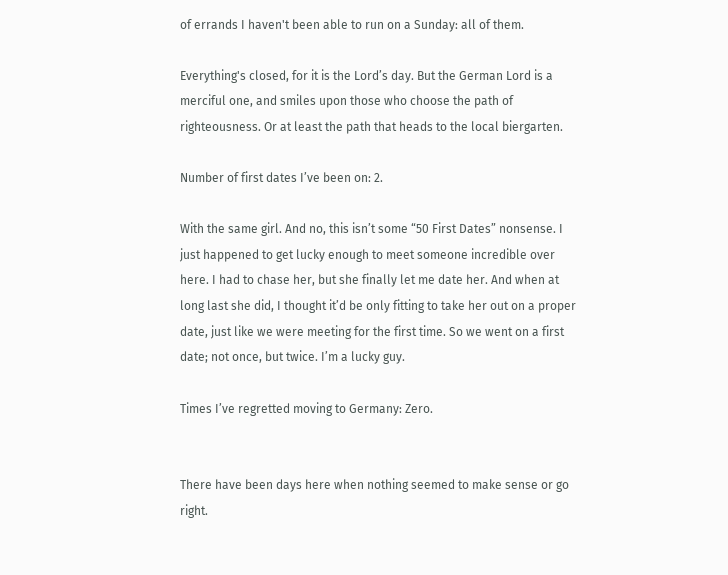of errands I haven't been able to run on a Sunday: all of them.

Everything's closed, for it is the Lord’s day. But the German Lord is a merciful one, and smiles upon those who choose the path of righteousness. Or at least the path that heads to the local biergarten.

Number of first dates I’ve been on: 2.

With the same girl. And no, this isn’t some “50 First Dates” nonsense. I just happened to get lucky enough to meet someone incredible over here. I had to chase her, but she finally let me date her. And when at long last she did, I thought it’d be only fitting to take her out on a proper date, just like we were meeting for the first time. So we went on a first date; not once, but twice. I’m a lucky guy.

Times I’ve regretted moving to Germany: Zero.


There have been days here when nothing seemed to make sense or go right.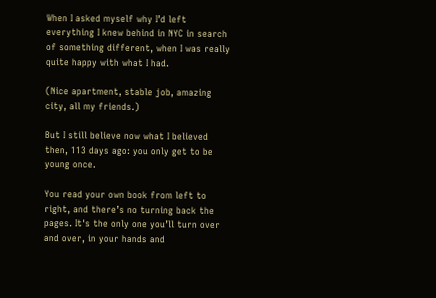When I asked myself why I’d left everything I knew behind in NYC in search of something different, when I was really quite happy with what I had.

(Nice apartment, stable job, amazing city, all my friends.)

But I still believe now what I believed then, 113 days ago: you only get to be young once.

You read your own book from left to right, and there’s no turning back the pages. It's the only one you’ll turn over and over, in your hands and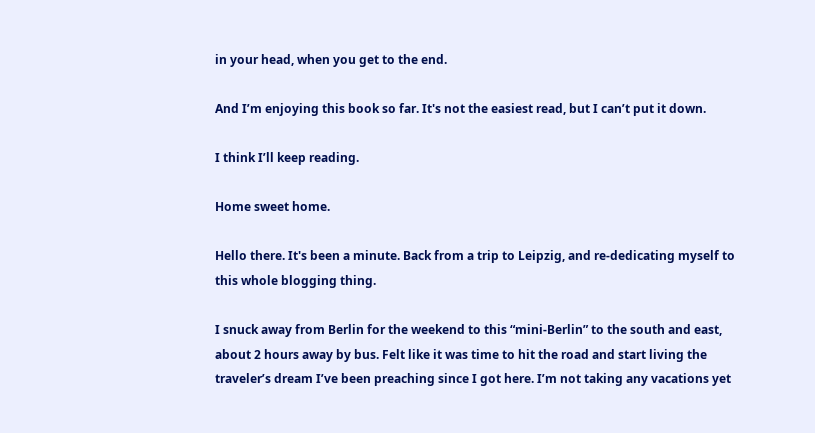in your head, when you get to the end.

And I’m enjoying this book so far. It's not the easiest read, but I can’t put it down.

I think I’ll keep reading.

Home sweet home.

Hello there. It's been a minute. Back from a trip to Leipzig, and re-dedicating myself to this whole blogging thing.

I snuck away from Berlin for the weekend to this “mini-Berlin” to the south and east, about 2 hours away by bus. Felt like it was time to hit the road and start living the traveler’s dream I’ve been preaching since I got here. I’m not taking any vacations yet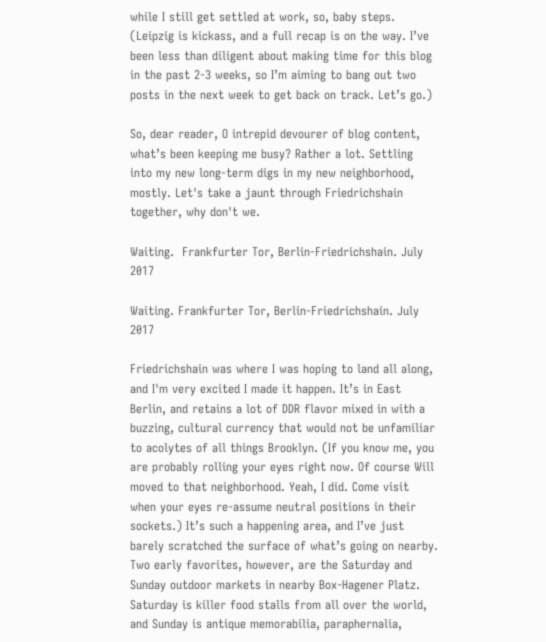while I still get settled at work, so, baby steps. (Leipzig is kickass, and a full recap is on the way. I’ve been less than diligent about making time for this blog in the past 2-3 weeks, so I’m aiming to bang out two posts in the next week to get back on track. Let’s go.)

So, dear reader, O intrepid devourer of blog content, what’s been keeping me busy? Rather a lot. Settling into my new long-term digs in my new neighborhood, mostly. Let's take a jaunt through Friedrichshain together, why don't we.

Waiting.  Frankfurter Tor, Berlin-Friedrichshain. July 2017

Waiting. Frankfurter Tor, Berlin-Friedrichshain. July 2017

Friedrichshain was where I was hoping to land all along, and I'm very excited I made it happen. It’s in East Berlin, and retains a lot of DDR flavor mixed in with a buzzing, cultural currency that would not be unfamiliar to acolytes of all things Brooklyn. (If you know me, you are probably rolling your eyes right now. Of course Will moved to that neighborhood. Yeah, I did. Come visit when your eyes re-assume neutral positions in their sockets.) It’s such a happening area, and I’ve just barely scratched the surface of what’s going on nearby. Two early favorites, however, are the Saturday and Sunday outdoor markets in nearby Box-Hagener Platz. Saturday is killer food stalls from all over the world, and Sunday is antique memorabilia, paraphernalia,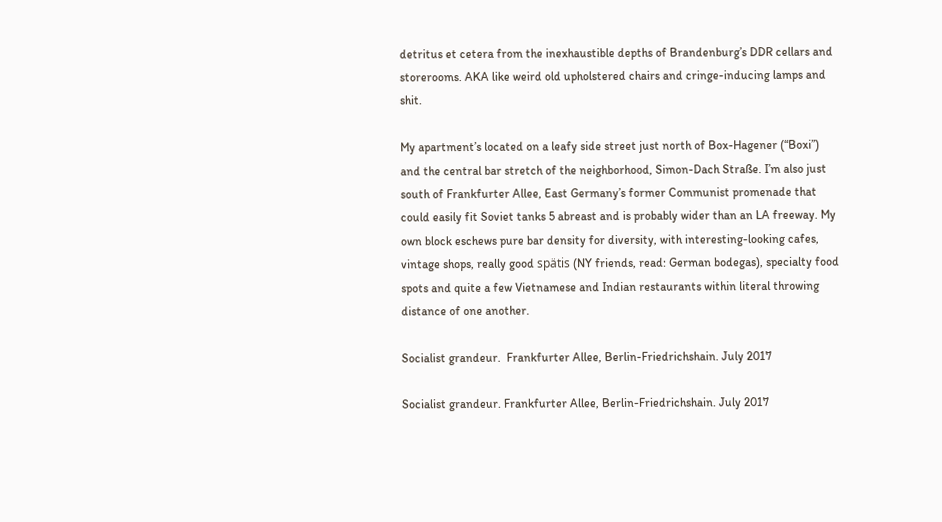detritus et cetera from the inexhaustible depths of Brandenburg’s DDR cellars and storerooms. AKA like weird old upholstered chairs and cringe-inducing lamps and shit.

My apartment’s located on a leafy side street just north of Box-Hagener (“Boxi”) and the central bar stretch of the neighborhood, Simon-Dach Straße. I’m also just south of Frankfurter Allee, East Germany’s former Communist promenade that could easily fit Soviet tanks 5 abreast and is probably wider than an LA freeway. My own block eschews pure bar density for diversity, with interesting-looking cafes, vintage shops, really good spätis (NY friends, read: German bodegas), specialty food spots and quite a few Vietnamese and Indian restaurants within literal throwing distance of one another.

Socialist grandeur.  Frankfurter Allee, Berlin-Friedrichshain. July 2017

Socialist grandeur. Frankfurter Allee, Berlin-Friedrichshain. July 2017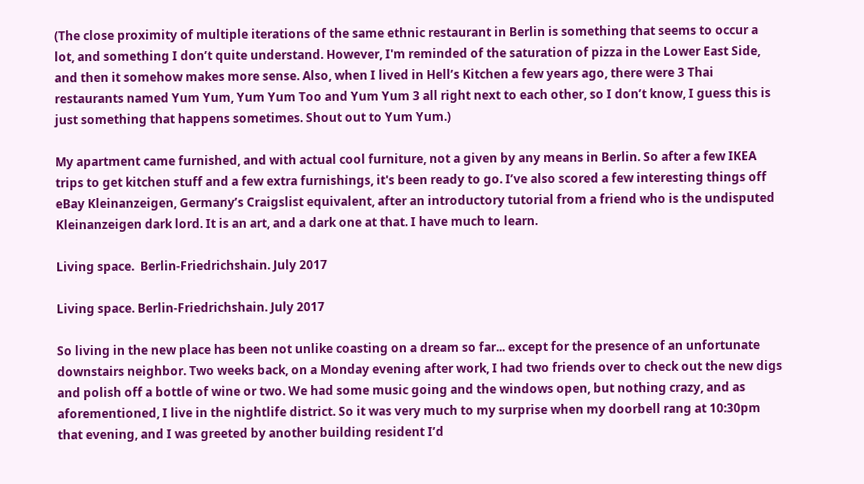(The close proximity of multiple iterations of the same ethnic restaurant in Berlin is something that seems to occur a lot, and something I don’t quite understand. However, I'm reminded of the saturation of pizza in the Lower East Side, and then it somehow makes more sense. Also, when I lived in Hell’s Kitchen a few years ago, there were 3 Thai restaurants named Yum Yum, Yum Yum Too and Yum Yum 3 all right next to each other, so I don’t know, I guess this is just something that happens sometimes. Shout out to Yum Yum.)

My apartment came furnished, and with actual cool furniture, not a given by any means in Berlin. So after a few IKEA trips to get kitchen stuff and a few extra furnishings, it's been ready to go. I’ve also scored a few interesting things off eBay Kleinanzeigen, Germany’s Craigslist equivalent, after an introductory tutorial from a friend who is the undisputed Kleinanzeigen dark lord. It is an art, and a dark one at that. I have much to learn.

Living space.  Berlin-Friedrichshain. July 2017

Living space. Berlin-Friedrichshain. July 2017

So living in the new place has been not unlike coasting on a dream so far... except for the presence of an unfortunate downstairs neighbor. Two weeks back, on a Monday evening after work, I had two friends over to check out the new digs and polish off a bottle of wine or two. We had some music going and the windows open, but nothing crazy, and as aforementioned, I live in the nightlife district. So it was very much to my surprise when my doorbell rang at 10:30pm that evening, and I was greeted by another building resident I’d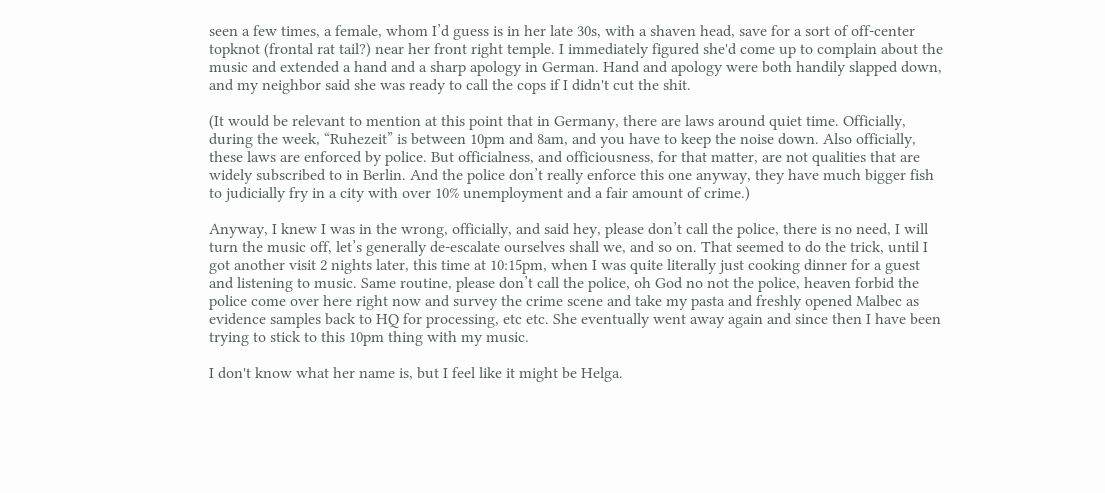seen a few times, a female, whom I’d guess is in her late 30s, with a shaven head, save for a sort of off-center topknot (frontal rat tail?) near her front right temple. I immediately figured she'd come up to complain about the music and extended a hand and a sharp apology in German. Hand and apology were both handily slapped down, and my neighbor said she was ready to call the cops if I didn't cut the shit.

(It would be relevant to mention at this point that in Germany, there are laws around quiet time. Officially, during the week, “Ruhezeit” is between 10pm and 8am, and you have to keep the noise down. Also officially, these laws are enforced by police. But officialness, and officiousness, for that matter, are not qualities that are widely subscribed to in Berlin. And the police don’t really enforce this one anyway, they have much bigger fish to judicially fry in a city with over 10% unemployment and a fair amount of crime.)

Anyway, I knew I was in the wrong, officially, and said hey, please don’t call the police, there is no need, I will turn the music off, let’s generally de-escalate ourselves shall we, and so on. That seemed to do the trick, until I got another visit 2 nights later, this time at 10:15pm, when I was quite literally just cooking dinner for a guest and listening to music. Same routine, please don’t call the police, oh God no not the police, heaven forbid the police come over here right now and survey the crime scene and take my pasta and freshly opened Malbec as evidence samples back to HQ for processing, etc etc. She eventually went away again and since then I have been trying to stick to this 10pm thing with my music.

I don't know what her name is, but I feel like it might be Helga.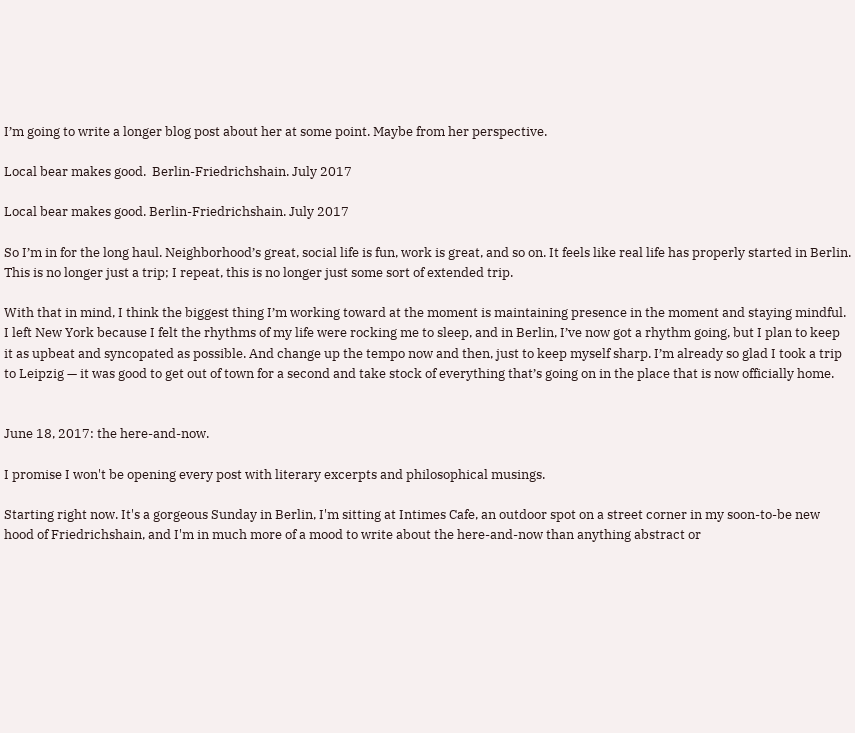I’m going to write a longer blog post about her at some point. Maybe from her perspective.

Local bear makes good.  Berlin-Friedrichshain. July 2017

Local bear makes good. Berlin-Friedrichshain. July 2017

So I’m in for the long haul. Neighborhood’s great, social life is fun, work is great, and so on. It feels like real life has properly started in Berlin. This is no longer just a trip; I repeat, this is no longer just some sort of extended trip.

With that in mind, I think the biggest thing I’m working toward at the moment is maintaining presence in the moment and staying mindful. I left New York because I felt the rhythms of my life were rocking me to sleep, and in Berlin, I’ve now got a rhythm going, but I plan to keep it as upbeat and syncopated as possible. And change up the tempo now and then, just to keep myself sharp. I’m already so glad I took a trip to Leipzig — it was good to get out of town for a second and take stock of everything that’s going on in the place that is now officially home.


June 18, 2017: the here-and-now.

I promise I won't be opening every post with literary excerpts and philosophical musings.

Starting right now. It's a gorgeous Sunday in Berlin, I'm sitting at Intimes Cafe, an outdoor spot on a street corner in my soon-to-be new hood of Friedrichshain, and I'm in much more of a mood to write about the here-and-now than anything abstract or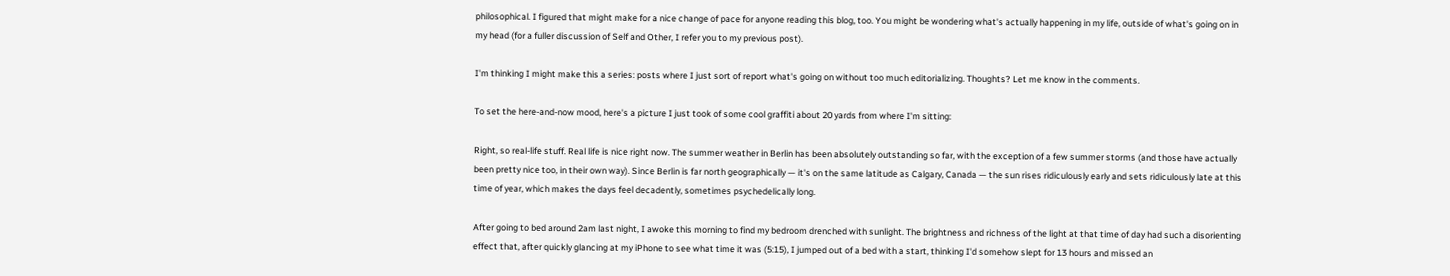philosophical. I figured that might make for a nice change of pace for anyone reading this blog, too. You might be wondering what's actually happening in my life, outside of what's going on in my head (for a fuller discussion of Self and Other, I refer you to my previous post).

I'm thinking I might make this a series: posts where I just sort of report what's going on without too much editorializing. Thoughts? Let me know in the comments.

To set the here-and-now mood, here's a picture I just took of some cool graffiti about 20 yards from where I'm sitting:

Right, so real-life stuff. Real life is nice right now. The summer weather in Berlin has been absolutely outstanding so far, with the exception of a few summer storms (and those have actually been pretty nice too, in their own way). Since Berlin is far north geographically — it's on the same latitude as Calgary, Canada — the sun rises ridiculously early and sets ridiculously late at this time of year, which makes the days feel decadently, sometimes psychedelically long.

After going to bed around 2am last night, I awoke this morning to find my bedroom drenched with sunlight. The brightness and richness of the light at that time of day had such a disorienting effect that, after quickly glancing at my iPhone to see what time it was (5:15), I jumped out of a bed with a start, thinking I'd somehow slept for 13 hours and missed an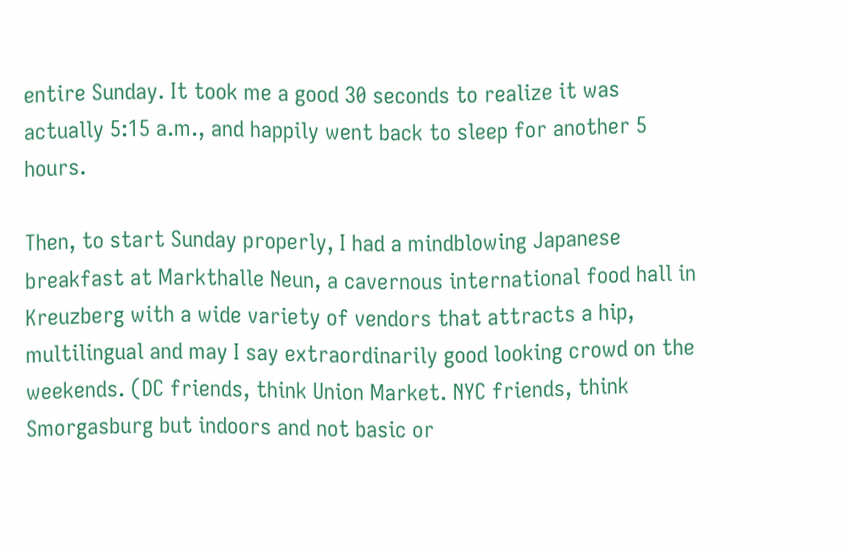entire Sunday. It took me a good 30 seconds to realize it was actually 5:15 a.m., and happily went back to sleep for another 5 hours.

Then, to start Sunday properly, I had a mindblowing Japanese breakfast at Markthalle Neun, a cavernous international food hall in Kreuzberg with a wide variety of vendors that attracts a hip, multilingual and may I say extraordinarily good looking crowd on the weekends. (DC friends, think Union Market. NYC friends, think Smorgasburg but indoors and not basic or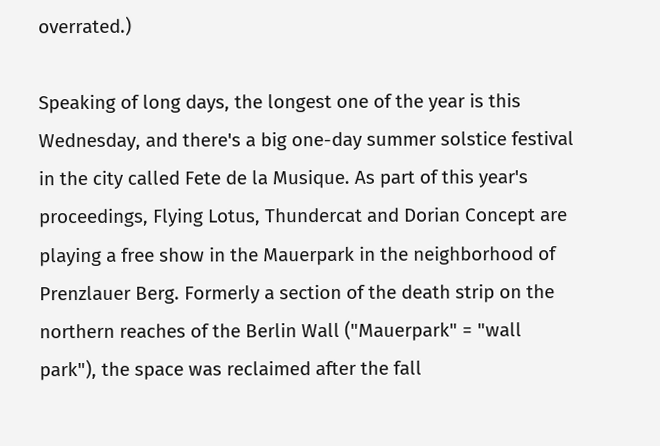overrated.)

Speaking of long days, the longest one of the year is this Wednesday, and there's a big one-day summer solstice festival in the city called Fete de la Musique. As part of this year's proceedings, Flying Lotus, Thundercat and Dorian Concept are playing a free show in the Mauerpark in the neighborhood of Prenzlauer Berg. Formerly a section of the death strip on the northern reaches of the Berlin Wall ("Mauerpark" = "wall park"), the space was reclaimed after the fall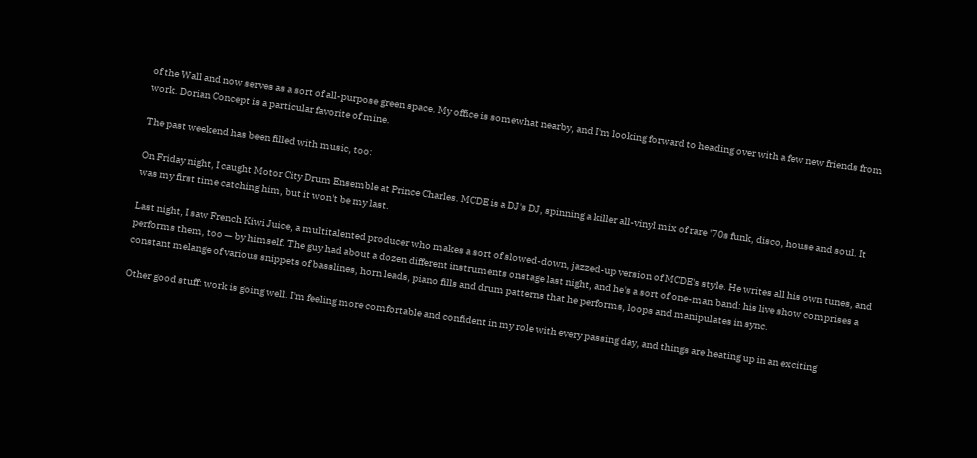of the Wall and now serves as a sort of all-purpose green space. My office is somewhat nearby, and I'm looking forward to heading over with a few new friends from work. Dorian Concept is a particular favorite of mine.

The past weekend has been filled with music, too:

On Friday night, I caught Motor City Drum Ensemble at Prince Charles. MCDE is a DJ's DJ, spinning a killer all-vinyl mix of rare '70s funk, disco, house and soul. It was my first time catching him, but it won't be my last.

Last night, I saw French Kiwi Juice, a multitalented producer who makes a sort of slowed-down, jazzed-up version of MCDE's style. He writes all his own tunes, and performs them, too — by himself. The guy had about a dozen different instruments onstage last night, and he's a sort of one-man band: his live show comprises a constant melange of various snippets of basslines, horn leads, piano fills and drum patterns that he performs, loops and manipulates in sync.

Other good stuff: work is going well. I'm feeling more comfortable and confident in my role with every passing day, and things are heating up in an exciting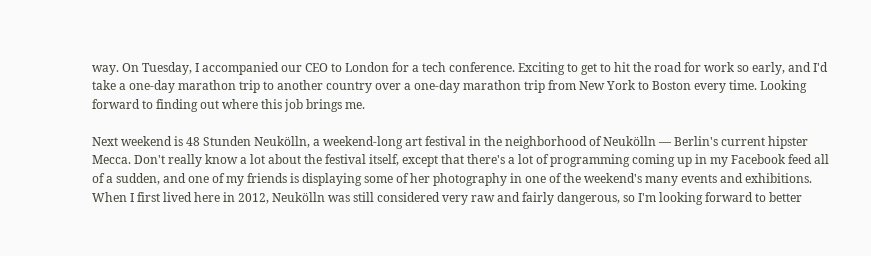way. On Tuesday, I accompanied our CEO to London for a tech conference. Exciting to get to hit the road for work so early, and I'd take a one-day marathon trip to another country over a one-day marathon trip from New York to Boston every time. Looking forward to finding out where this job brings me.

Next weekend is 48 Stunden Neukölln, a weekend-long art festival in the neighborhood of Neukölln — Berlin's current hipster Mecca. Don't really know a lot about the festival itself, except that there's a lot of programming coming up in my Facebook feed all of a sudden, and one of my friends is displaying some of her photography in one of the weekend's many events and exhibitions. When I first lived here in 2012, Neukölln was still considered very raw and fairly dangerous, so I'm looking forward to better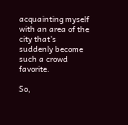acquainting myself with an area of the city that's suddenly become such a crowd favorite.

So,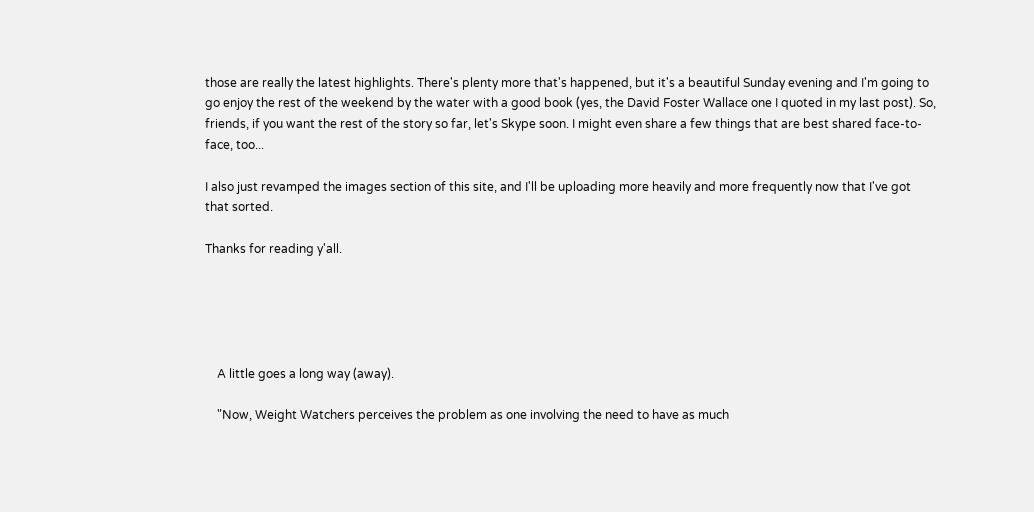those are really the latest highlights. There's plenty more that's happened, but it's a beautiful Sunday evening and I'm going to go enjoy the rest of the weekend by the water with a good book (yes, the David Foster Wallace one I quoted in my last post). So, friends, if you want the rest of the story so far, let's Skype soon. I might even share a few things that are best shared face-to-face, too...

I also just revamped the images section of this site, and I'll be uploading more heavily and more frequently now that I've got that sorted.

Thanks for reading y'all.





    A little goes a long way (away).

    "Now, Weight Watchers perceives the problem as one involving the need to have as much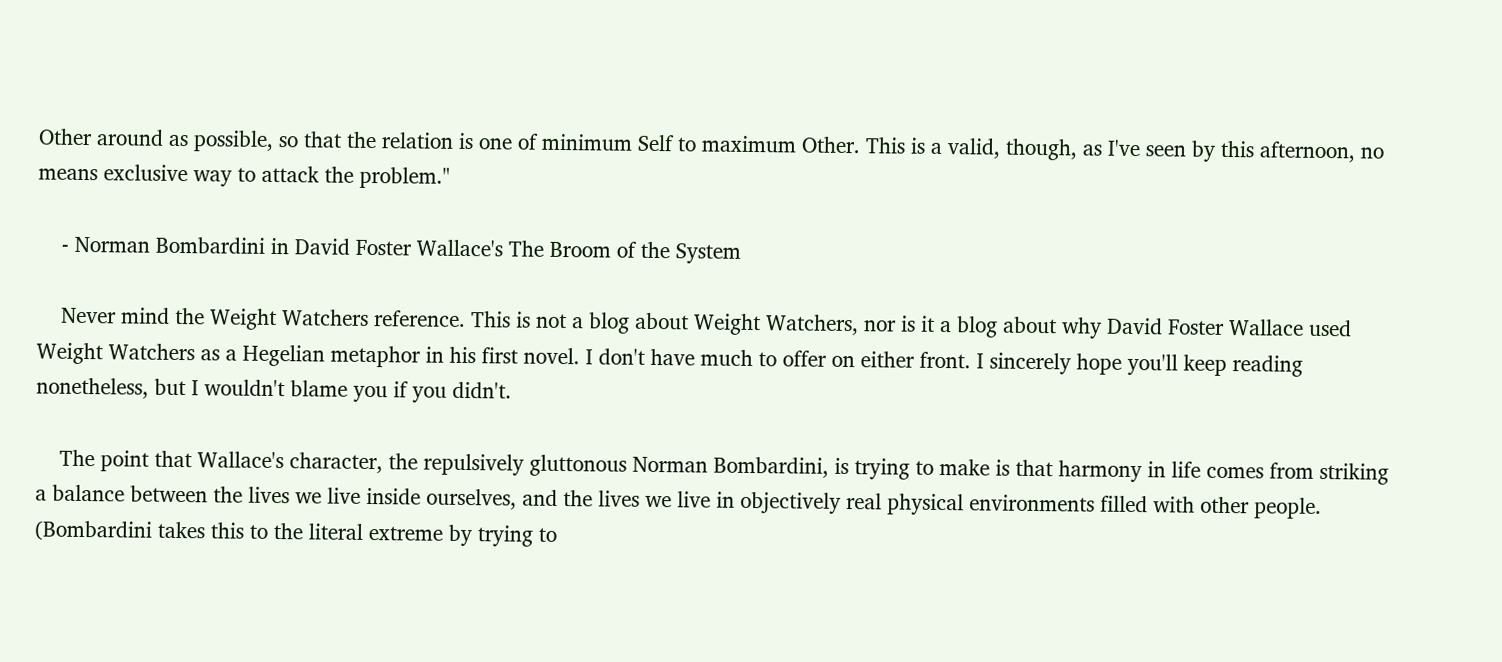Other around as possible, so that the relation is one of minimum Self to maximum Other. This is a valid, though, as I've seen by this afternoon, no means exclusive way to attack the problem."

    - Norman Bombardini in David Foster Wallace's The Broom of the System

    Never mind the Weight Watchers reference. This is not a blog about Weight Watchers, nor is it a blog about why David Foster Wallace used Weight Watchers as a Hegelian metaphor in his first novel. I don't have much to offer on either front. I sincerely hope you'll keep reading nonetheless, but I wouldn't blame you if you didn't.

    The point that Wallace's character, the repulsively gluttonous Norman Bombardini, is trying to make is that harmony in life comes from striking a balance between the lives we live inside ourselves, and the lives we live in objectively real physical environments filled with other people. (Bombardini takes this to the literal extreme by trying to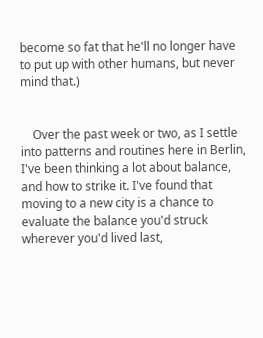become so fat that he'll no longer have to put up with other humans, but never mind that.)


    Over the past week or two, as I settle into patterns and routines here in Berlin, I've been thinking a lot about balance, and how to strike it. I've found that moving to a new city is a chance to evaluate the balance you'd struck wherever you'd lived last,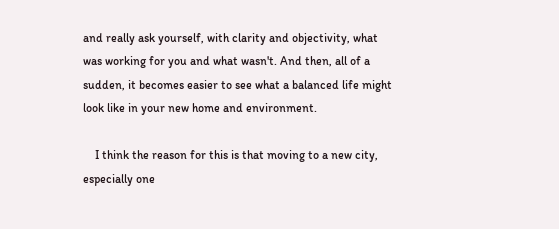and really ask yourself, with clarity and objectivity, what was working for you and what wasn't. And then, all of a sudden, it becomes easier to see what a balanced life might look like in your new home and environment.

    I think the reason for this is that moving to a new city, especially one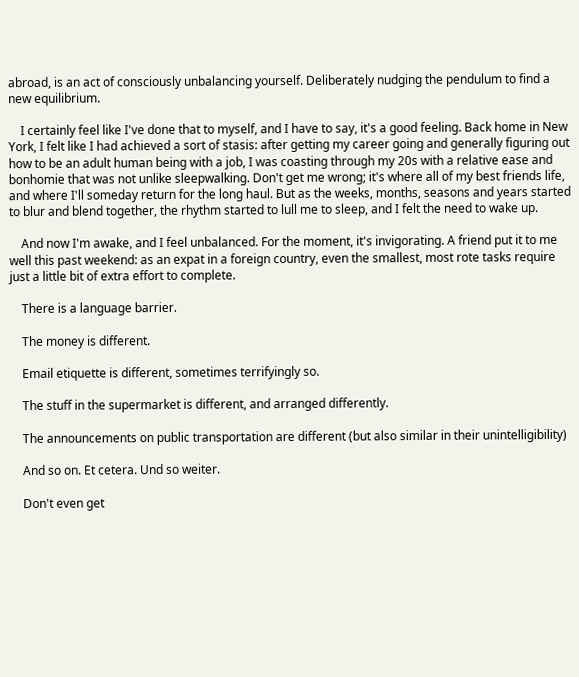abroad, is an act of consciously unbalancing yourself. Deliberately nudging the pendulum to find a new equilibrium.

    I certainly feel like I've done that to myself, and I have to say, it's a good feeling. Back home in New York, I felt like I had achieved a sort of stasis: after getting my career going and generally figuring out how to be an adult human being with a job, I was coasting through my 20s with a relative ease and bonhomie that was not unlike sleepwalking. Don't get me wrong; it's where all of my best friends life, and where I'll someday return for the long haul. But as the weeks, months, seasons and years started to blur and blend together, the rhythm started to lull me to sleep, and I felt the need to wake up.

    And now I'm awake, and I feel unbalanced. For the moment, it's invigorating. A friend put it to me well this past weekend: as an expat in a foreign country, even the smallest, most rote tasks require just a little bit of extra effort to complete.

    There is a language barrier.

    The money is different.

    Email etiquette is different, sometimes terrifyingly so.

    The stuff in the supermarket is different, and arranged differently.

    The announcements on public transportation are different (but also similar in their unintelligibility)

    And so on. Et cetera. Und so weiter.

    Don't even get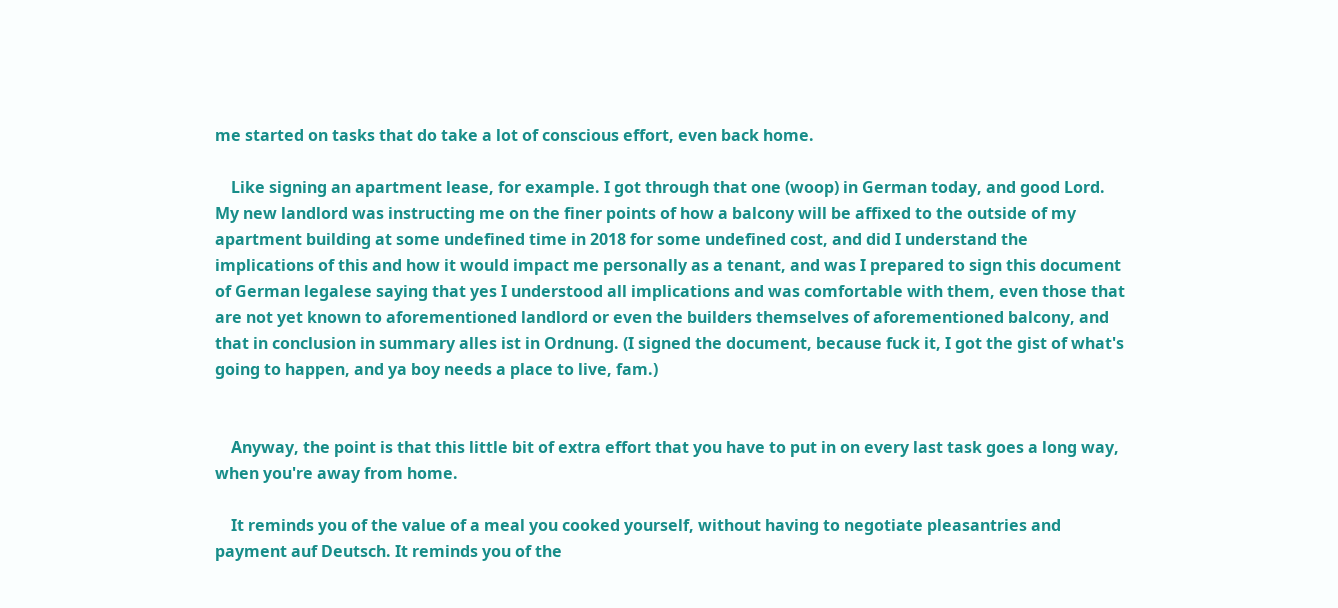me started on tasks that do take a lot of conscious effort, even back home.

    Like signing an apartment lease, for example. I got through that one (woop) in German today, and good Lord. My new landlord was instructing me on the finer points of how a balcony will be affixed to the outside of my apartment building at some undefined time in 2018 for some undefined cost, and did I understand the implications of this and how it would impact me personally as a tenant, and was I prepared to sign this document of German legalese saying that yes I understood all implications and was comfortable with them, even those that are not yet known to aforementioned landlord or even the builders themselves of aforementioned balcony, and that in conclusion in summary alles ist in Ordnung. (I signed the document, because fuck it, I got the gist of what's going to happen, and ya boy needs a place to live, fam.)


    Anyway, the point is that this little bit of extra effort that you have to put in on every last task goes a long way, when you're away from home.

    It reminds you of the value of a meal you cooked yourself, without having to negotiate pleasantries and payment auf Deutsch. It reminds you of the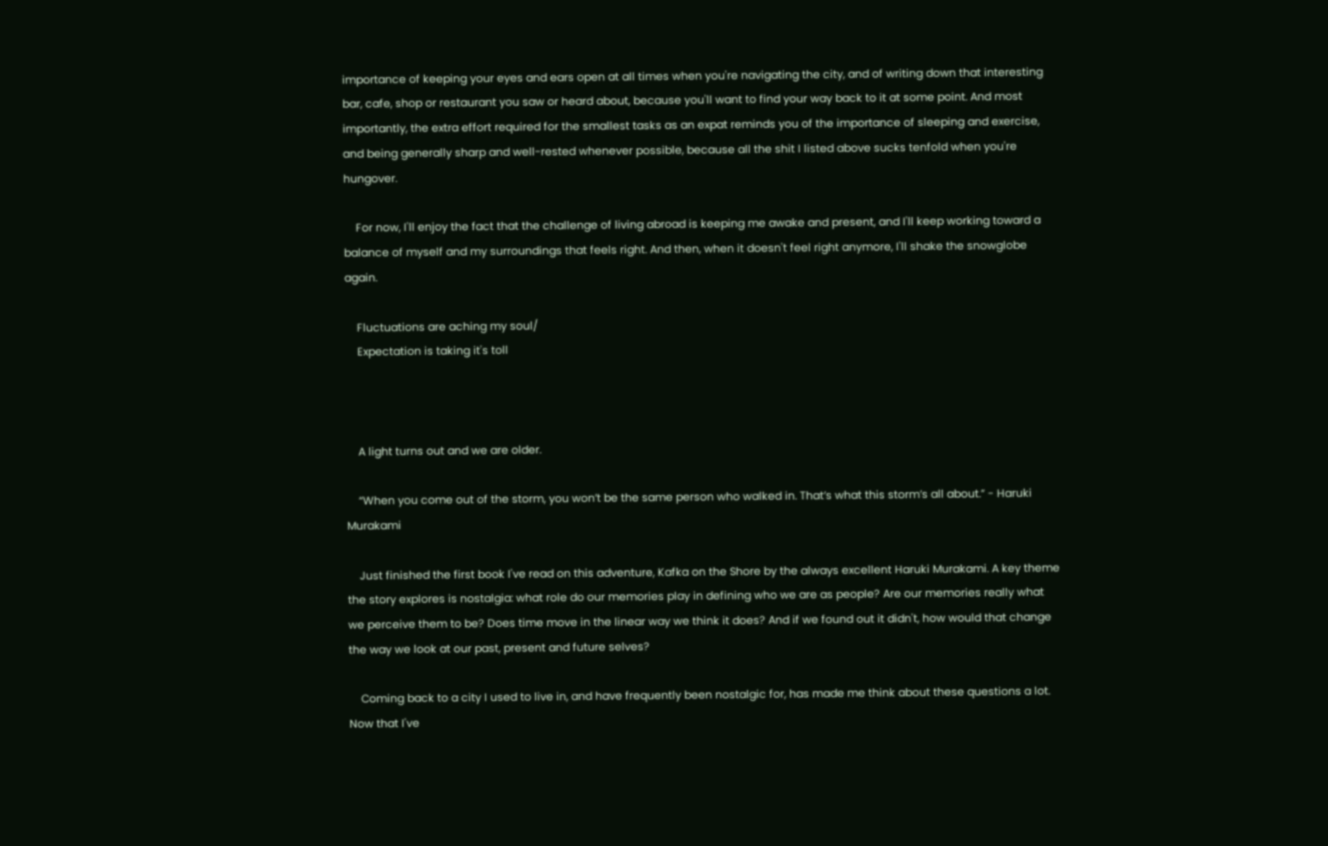importance of keeping your eyes and ears open at all times when you're navigating the city, and of writing down that interesting bar, cafe, shop or restaurant you saw or heard about, because you'll want to find your way back to it at some point. And most importantly, the extra effort required for the smallest tasks as an expat reminds you of the importance of sleeping and exercise, and being generally sharp and well-rested whenever possible, because all the shit I listed above sucks tenfold when you're hungover.

    For now, I'll enjoy the fact that the challenge of living abroad is keeping me awake and present, and I'll keep working toward a balance of myself and my surroundings that feels right. And then, when it doesn't feel right anymore, I'll shake the snowglobe again.

    Fluctuations are aching my soul/
    Expectation is taking it's toll



    A light turns out and we are older.

    “When you come out of the storm, you won’t be the same person who walked in. That’s what this storm’s all about.” - Haruki Murakami

    Just finished the first book I've read on this adventure, Kafka on the Shore by the always excellent Haruki Murakami. A key theme the story explores is nostalgia: what role do our memories play in defining who we are as people? Are our memories really what we perceive them to be? Does time move in the linear way we think it does? And if we found out it didn't, how would that change the way we look at our past, present and future selves?

    Coming back to a city I used to live in, and have frequently been nostalgic for, has made me think about these questions a lot. Now that I've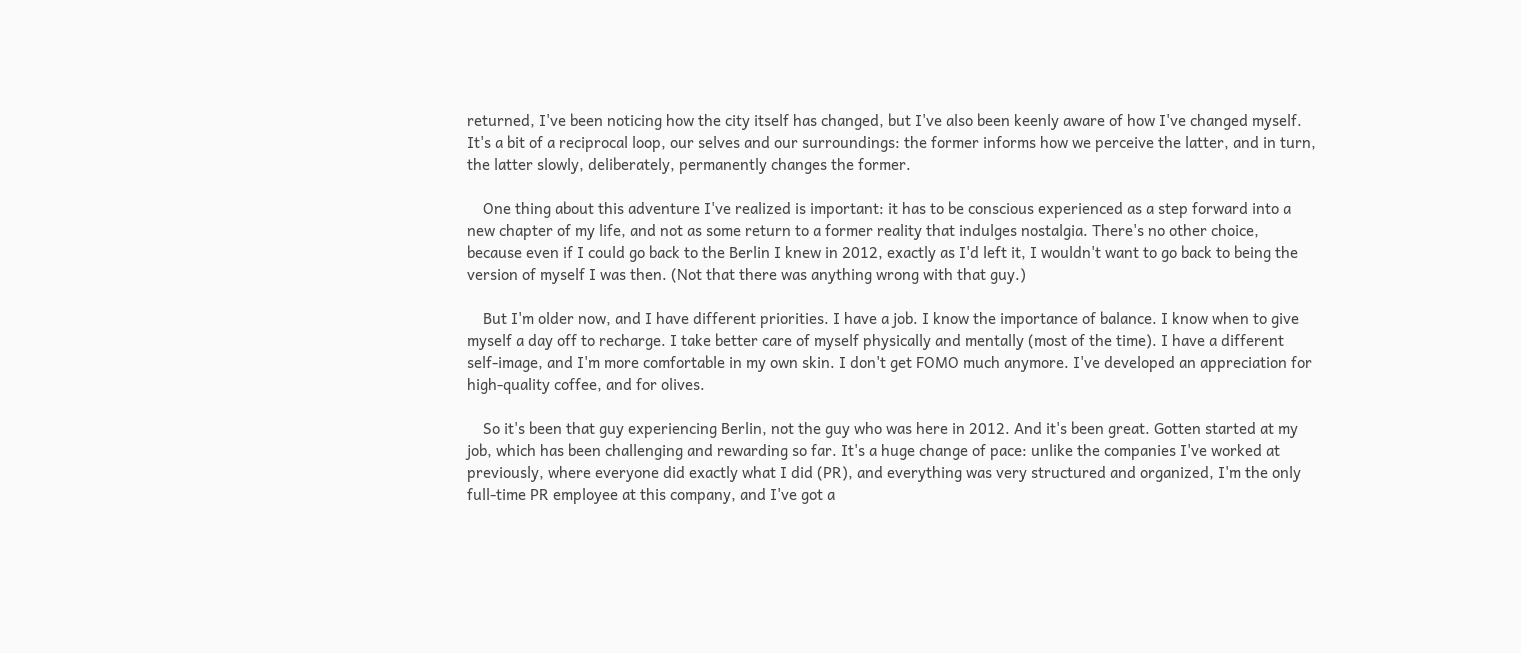returned, I've been noticing how the city itself has changed, but I've also been keenly aware of how I've changed myself. It's a bit of a reciprocal loop, our selves and our surroundings: the former informs how we perceive the latter, and in turn, the latter slowly, deliberately, permanently changes the former.

    One thing about this adventure I've realized is important: it has to be conscious experienced as a step forward into a new chapter of my life, and not as some return to a former reality that indulges nostalgia. There's no other choice, because even if I could go back to the Berlin I knew in 2012, exactly as I'd left it, I wouldn't want to go back to being the version of myself I was then. (Not that there was anything wrong with that guy.)

    But I'm older now, and I have different priorities. I have a job. I know the importance of balance. I know when to give myself a day off to recharge. I take better care of myself physically and mentally (most of the time). I have a different self-image, and I'm more comfortable in my own skin. I don't get FOMO much anymore. I've developed an appreciation for high-quality coffee, and for olives.

    So it's been that guy experiencing Berlin, not the guy who was here in 2012. And it's been great. Gotten started at my job, which has been challenging and rewarding so far. It's a huge change of pace: unlike the companies I've worked at previously, where everyone did exactly what I did (PR), and everything was very structured and organized, I'm the only full-time PR employee at this company, and I've got a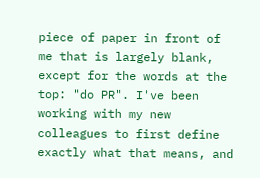piece of paper in front of me that is largely blank, except for the words at the top: "do PR". I've been working with my new colleagues to first define exactly what that means, and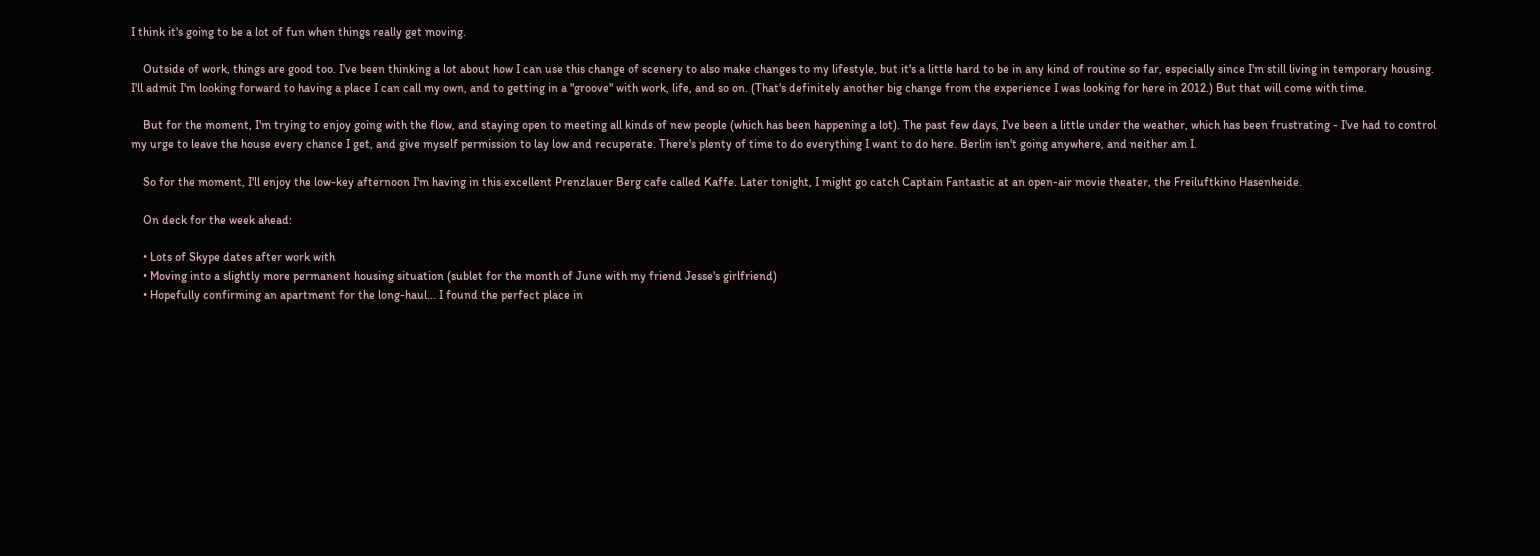I think it's going to be a lot of fun when things really get moving.

    Outside of work, things are good too. I've been thinking a lot about how I can use this change of scenery to also make changes to my lifestyle, but it's a little hard to be in any kind of routine so far, especially since I'm still living in temporary housing. I'll admit I'm looking forward to having a place I can call my own, and to getting in a "groove" with work, life, and so on. (That's definitely another big change from the experience I was looking for here in 2012.) But that will come with time.

    But for the moment, I'm trying to enjoy going with the flow, and staying open to meeting all kinds of new people (which has been happening a lot). The past few days, I've been a little under the weather, which has been frustrating - I've had to control my urge to leave the house every chance I get, and give myself permission to lay low and recuperate. There's plenty of time to do everything I want to do here. Berlin isn't going anywhere, and neither am I.

    So for the moment, I'll enjoy the low-key afternoon I'm having in this excellent Prenzlauer Berg cafe called Kaffe. Later tonight, I might go catch Captain Fantastic at an open-air movie theater, the Freiluftkino Hasenheide.

    On deck for the week ahead:

    • Lots of Skype dates after work with
    • Moving into a slightly more permanent housing situation (sublet for the month of June with my friend Jesse's girlfriend)
    • Hopefully confirming an apartment for the long-haul... I found the perfect place in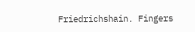Friedrichshain. Fingers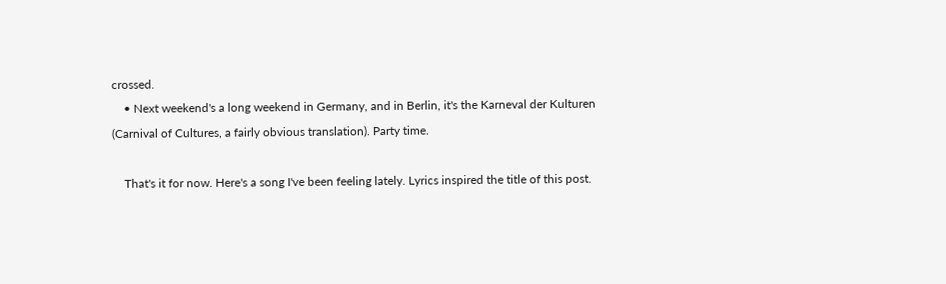crossed.
    • Next weekend's a long weekend in Germany, and in Berlin, it's the Karneval der Kulturen (Carnival of Cultures, a fairly obvious translation). Party time.

    That's it for now. Here's a song I've been feeling lately. Lyrics inspired the title of this post.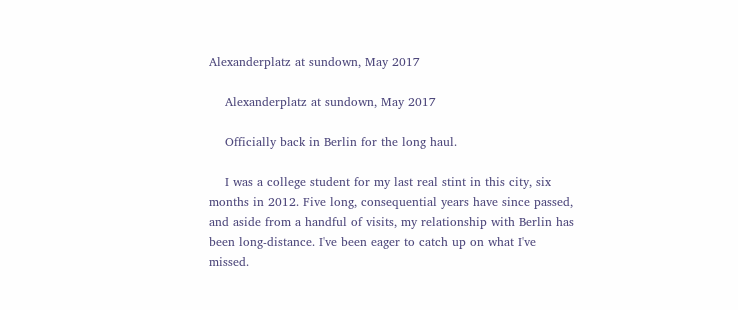Alexanderplatz at sundown, May 2017

    Alexanderplatz at sundown, May 2017

    Officially back in Berlin for the long haul.

    I was a college student for my last real stint in this city, six months in 2012. Five long, consequential years have since passed, and aside from a handful of visits, my relationship with Berlin has been long-distance. I've been eager to catch up on what I've missed.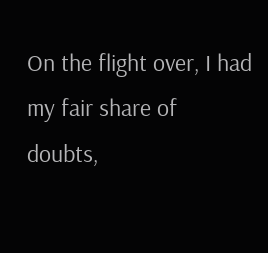On the flight over, I had my fair share of doubts,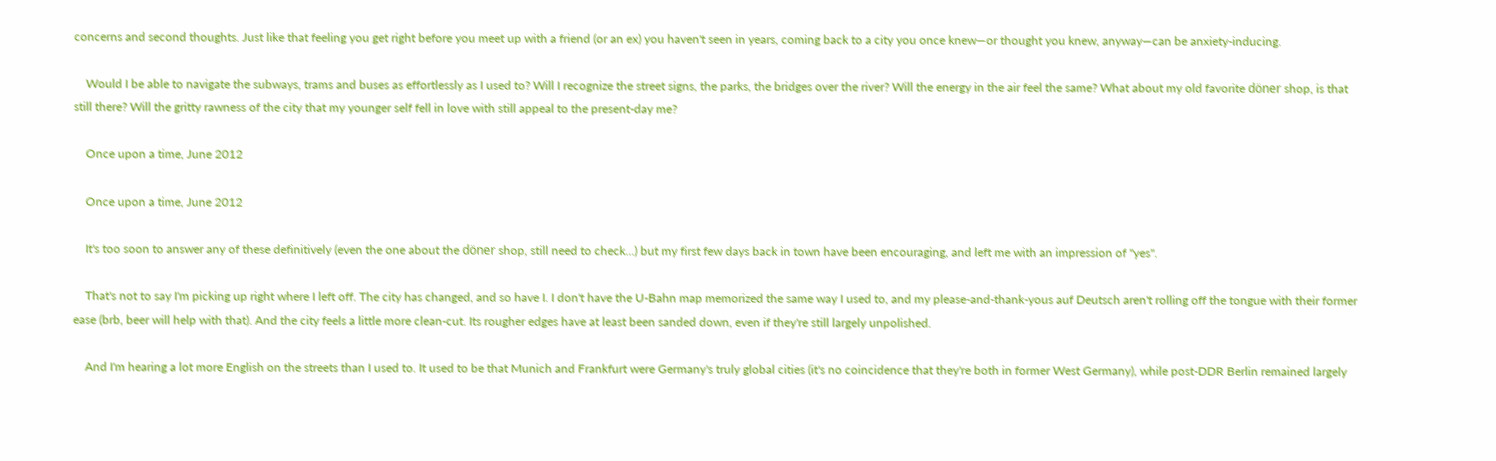concerns and second thoughts. Just like that feeling you get right before you meet up with a friend (or an ex) you haven't seen in years, coming back to a city you once knew—or thought you knew, anyway—can be anxiety-inducing.

    Would I be able to navigate the subways, trams and buses as effortlessly as I used to? Will I recognize the street signs, the parks, the bridges over the river? Will the energy in the air feel the same? What about my old favorite döner shop, is that still there? Will the gritty rawness of the city that my younger self fell in love with still appeal to the present-day me?

    Once upon a time, June 2012

    Once upon a time, June 2012

    It's too soon to answer any of these definitively (even the one about the döner shop, still need to check...) but my first few days back in town have been encouraging, and left me with an impression of "yes".

    That's not to say I'm picking up right where I left off. The city has changed, and so have I. I don't have the U-Bahn map memorized the same way I used to, and my please-and-thank-yous auf Deutsch aren't rolling off the tongue with their former ease (brb, beer will help with that). And the city feels a little more clean-cut. Its rougher edges have at least been sanded down, even if they're still largely unpolished.

    And I'm hearing a lot more English on the streets than I used to. It used to be that Munich and Frankfurt were Germany's truly global cities (it's no coincidence that they're both in former West Germany), while post-DDR Berlin remained largely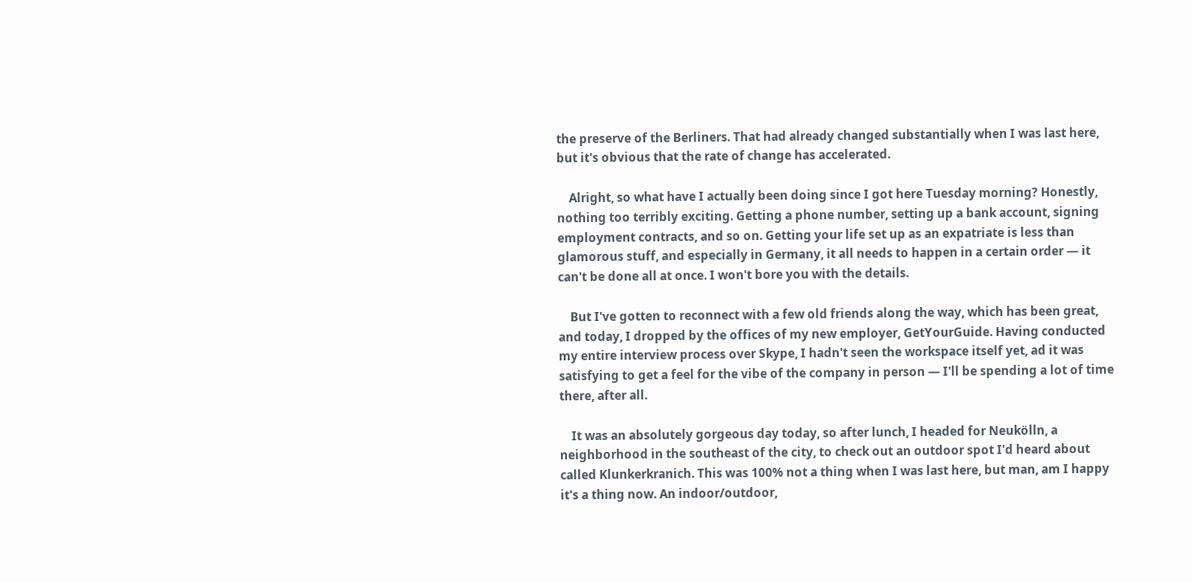the preserve of the Berliners. That had already changed substantially when I was last here, but it's obvious that the rate of change has accelerated.

    Alright, so what have I actually been doing since I got here Tuesday morning? Honestly, nothing too terribly exciting. Getting a phone number, setting up a bank account, signing employment contracts, and so on. Getting your life set up as an expatriate is less than glamorous stuff, and especially in Germany, it all needs to happen in a certain order — it can't be done all at once. I won't bore you with the details.

    But I've gotten to reconnect with a few old friends along the way, which has been great, and today, I dropped by the offices of my new employer, GetYourGuide. Having conducted my entire interview process over Skype, I hadn't seen the workspace itself yet, ad it was satisfying to get a feel for the vibe of the company in person — I'll be spending a lot of time there, after all.

    It was an absolutely gorgeous day today, so after lunch, I headed for Neukölln, a neighborhood in the southeast of the city, to check out an outdoor spot I'd heard about called Klunkerkranich. This was 100% not a thing when I was last here, but man, am I happy it's a thing now. An indoor/outdoor,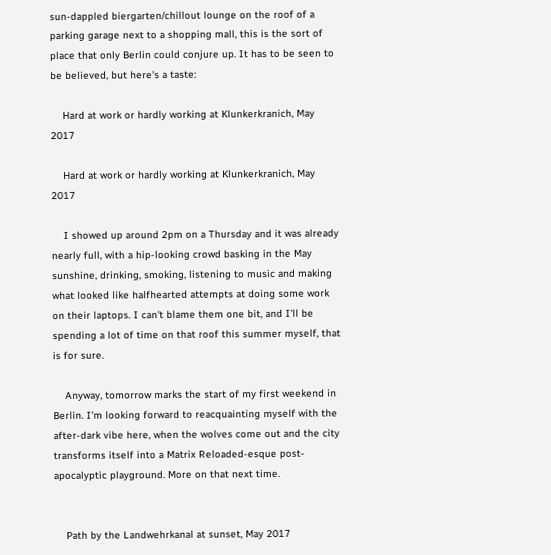sun-dappled biergarten/chillout lounge on the roof of a parking garage next to a shopping mall, this is the sort of place that only Berlin could conjure up. It has to be seen to be believed, but here's a taste:

    Hard at work or hardly working at Klunkerkranich, May 2017

    Hard at work or hardly working at Klunkerkranich, May 2017

    I showed up around 2pm on a Thursday and it was already nearly full, with a hip-looking crowd basking in the May sunshine, drinking, smoking, listening to music and making what looked like halfhearted attempts at doing some work on their laptops. I can't blame them one bit, and I'll be spending a lot of time on that roof this summer myself, that is for sure.

    Anyway, tomorrow marks the start of my first weekend in Berlin. I'm looking forward to reacquainting myself with the after-dark vibe here, when the wolves come out and the city transforms itself into a Matrix Reloaded-esque post-apocalyptic playground. More on that next time.


    Path by the Landwehrkanal at sunset, May 2017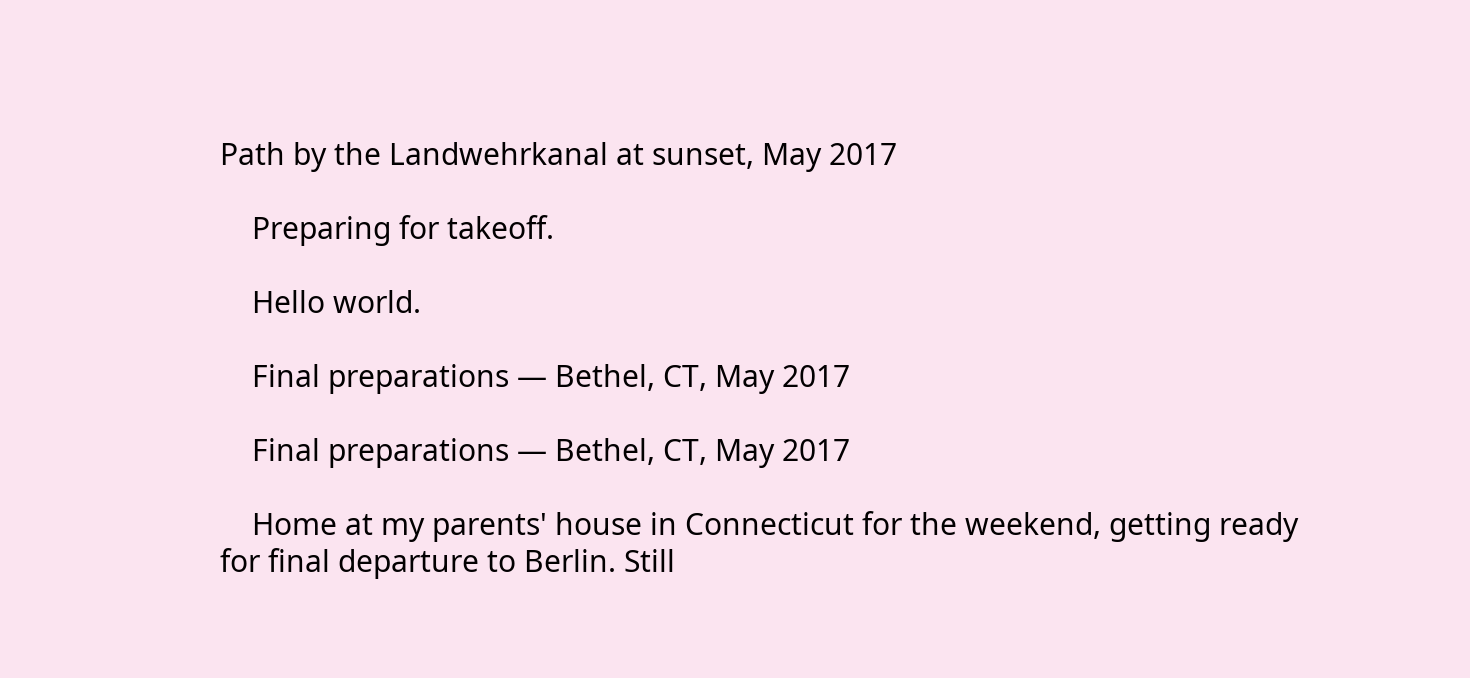Path by the Landwehrkanal at sunset, May 2017

    Preparing for takeoff.

    Hello world.

    Final preparations — Bethel, CT, May 2017

    Final preparations — Bethel, CT, May 2017

    Home at my parents' house in Connecticut for the weekend, getting ready for final departure to Berlin. Still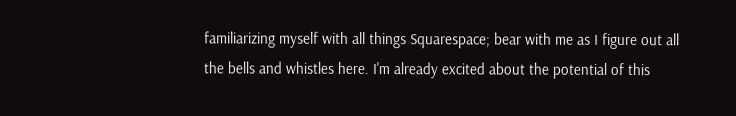familiarizing myself with all things Squarespace; bear with me as I figure out all the bells and whistles here. I'm already excited about the potential of this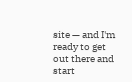site — and I'm ready to get out there and start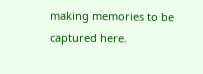making memories to be captured here.